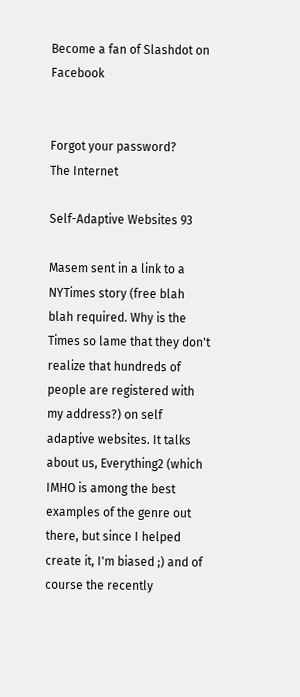Become a fan of Slashdot on Facebook


Forgot your password?
The Internet

Self-Adaptive Websites 93

Masem sent in a link to a NYTimes story (free blah blah required. Why is the Times so lame that they don't realize that hundreds of people are registered with my address?) on self adaptive websites. It talks about us, Everything2 (which IMHO is among the best examples of the genre out there, but since I helped create it, I'm biased ;) and of course the recently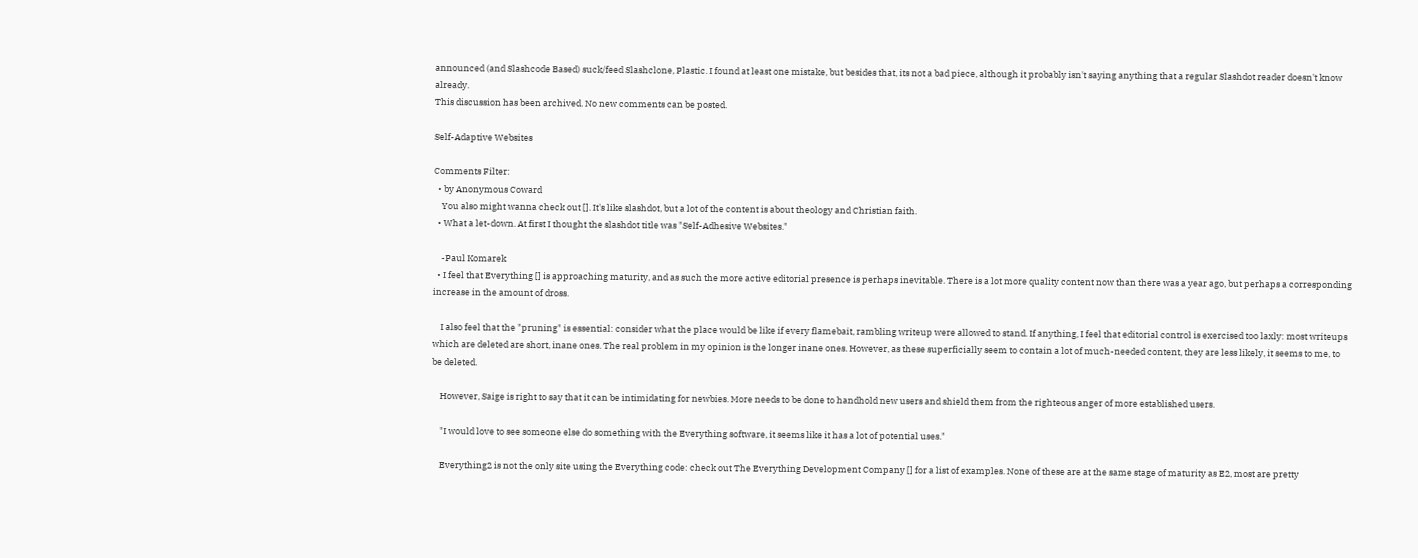announced (and Slashcode Based) suck/feed Slashclone, Plastic. I found at least one mistake, but besides that, its not a bad piece, although it probably isn't saying anything that a regular Slashdot reader doesn't know already.
This discussion has been archived. No new comments can be posted.

Self-Adaptive Websites

Comments Filter:
  • by Anonymous Coward
    You also might wanna check out []. It's like slashdot, but a lot of the content is about theology and Christian faith.
  • What a let-down. At first I thought the slashdot title was "Self-Adhesive Websites."

    -Paul Komarek
  • I feel that Everything [] is approaching maturity, and as such the more active editorial presence is perhaps inevitable. There is a lot more quality content now than there was a year ago, but perhaps a corresponding increase in the amount of dross.

    I also feel that the "pruning" is essential: consider what the place would be like if every flamebait, rambling writeup were allowed to stand. If anything, I feel that editorial control is exercised too laxly: most writeups which are deleted are short, inane ones. The real problem in my opinion is the longer inane ones. However, as these superficially seem to contain a lot of much-needed content, they are less likely, it seems to me, to be deleted.

    However, Saige is right to say that it can be intimidating for newbies. More needs to be done to handhold new users and shield them from the righteous anger of more established users.

    "I would love to see someone else do something with the Everything software, it seems like it has a lot of potential uses."

    Everything2 is not the only site using the Everything code: check out The Everything Development Company [] for a list of examples. None of these are at the same stage of maturity as E2, most are pretty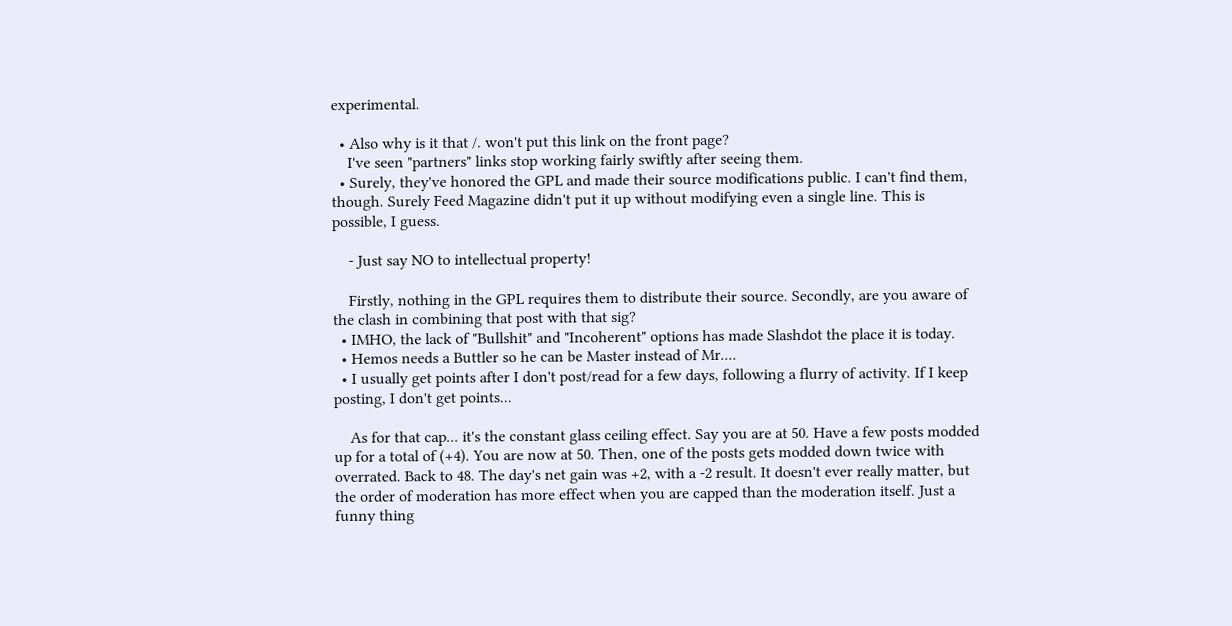experimental.

  • Also why is it that /. won't put this link on the front page?
    I've seen "partners" links stop working fairly swiftly after seeing them.
  • Surely, they've honored the GPL and made their source modifications public. I can't find them, though. Surely Feed Magazine didn't put it up without modifying even a single line. This is possible, I guess.

    - Just say NO to intellectual property!

    Firstly, nothing in the GPL requires them to distribute their source. Secondly, are you aware of the clash in combining that post with that sig?
  • IMHO, the lack of "Bullshit" and "Incoherent" options has made Slashdot the place it is today.
  • Hemos needs a Buttler so he can be Master instead of Mr....
  • I usually get points after I don't post/read for a few days, following a flurry of activity. If I keep posting, I don't get points...

    As for that cap... it's the constant glass ceiling effect. Say you are at 50. Have a few posts modded up for a total of (+4). You are now at 50. Then, one of the posts gets modded down twice with overrated. Back to 48. The day's net gain was +2, with a -2 result. It doesn't ever really matter, but the order of moderation has more effect when you are capped than the moderation itself. Just a funny thing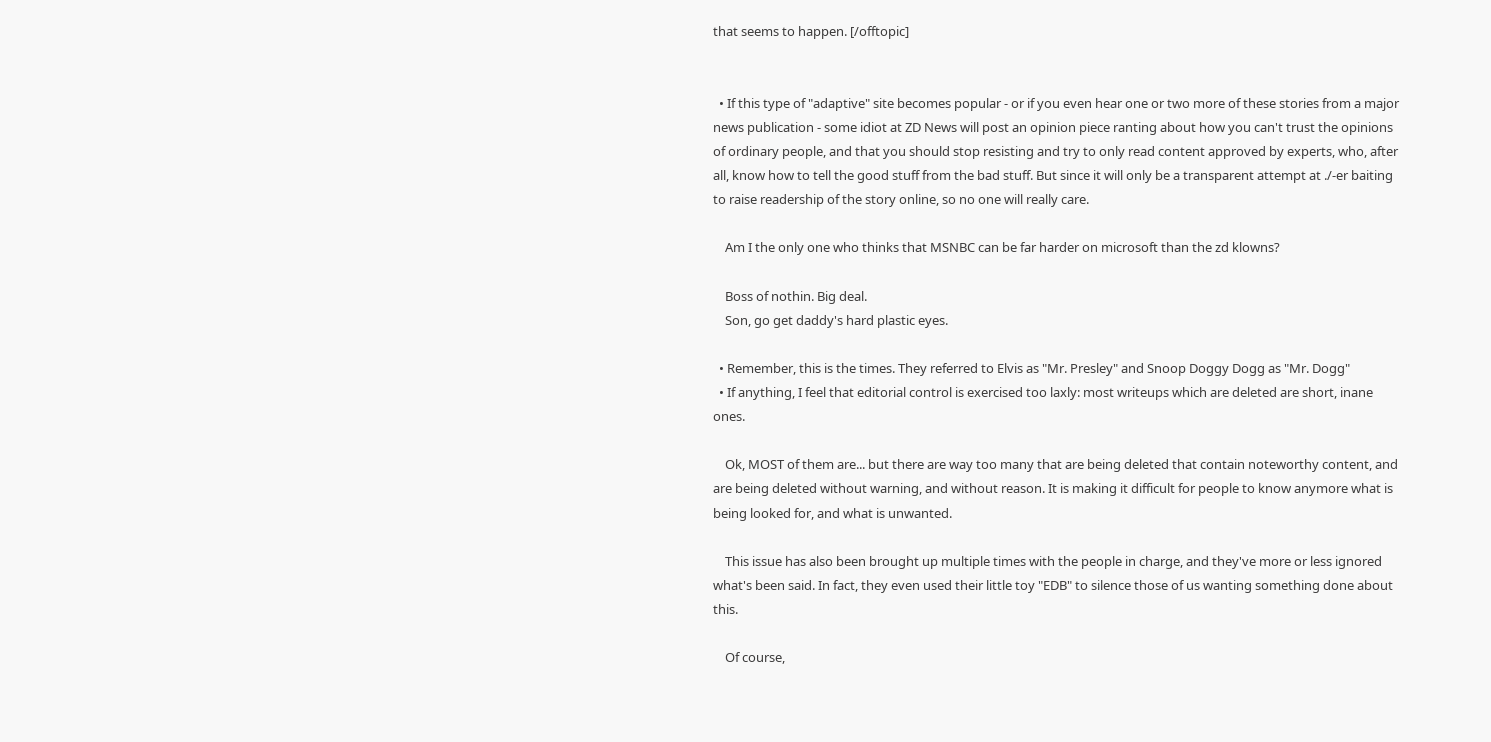that seems to happen. [/offtopic]


  • If this type of "adaptive" site becomes popular - or if you even hear one or two more of these stories from a major news publication - some idiot at ZD News will post an opinion piece ranting about how you can't trust the opinions of ordinary people, and that you should stop resisting and try to only read content approved by experts, who, after all, know how to tell the good stuff from the bad stuff. But since it will only be a transparent attempt at ./-er baiting to raise readership of the story online, so no one will really care.

    Am I the only one who thinks that MSNBC can be far harder on microsoft than the zd klowns?

    Boss of nothin. Big deal.
    Son, go get daddy's hard plastic eyes.

  • Remember, this is the times. They referred to Elvis as "Mr. Presley" and Snoop Doggy Dogg as "Mr. Dogg"
  • If anything, I feel that editorial control is exercised too laxly: most writeups which are deleted are short, inane ones.

    Ok, MOST of them are... but there are way too many that are being deleted that contain noteworthy content, and are being deleted without warning, and without reason. It is making it difficult for people to know anymore what is being looked for, and what is unwanted.

    This issue has also been brought up multiple times with the people in charge, and they've more or less ignored what's been said. In fact, they even used their little toy "EDB" to silence those of us wanting something done about this.

    Of course,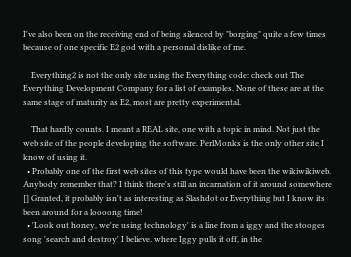I've also been on the receiving end of being silenced by "borging" quite a few times because of one specific E2 god with a personal dislike of me.

    Everything2 is not the only site using the Everything code: check out The Everything Development Company for a list of examples. None of these are at the same stage of maturity as E2, most are pretty experimental.

    That hardly counts. I meant a REAL site, one with a topic in mind. Not just the web site of the people developing the software. PerlMonks is the only other site I know of using it.
  • Probably one of the first web sites of this type would have been the wikiwikiweb. Anybody remember that? I think there's still an incarnation of it around somewhere [] Granted, it probably isn't as interesting as Slashdot or Everything but I know its been around for a loooong time!
  • 'Look out honey, we're using technology' is a line from a iggy and the stooges song 'search and destroy' I believe. where Iggy pulls it off, in the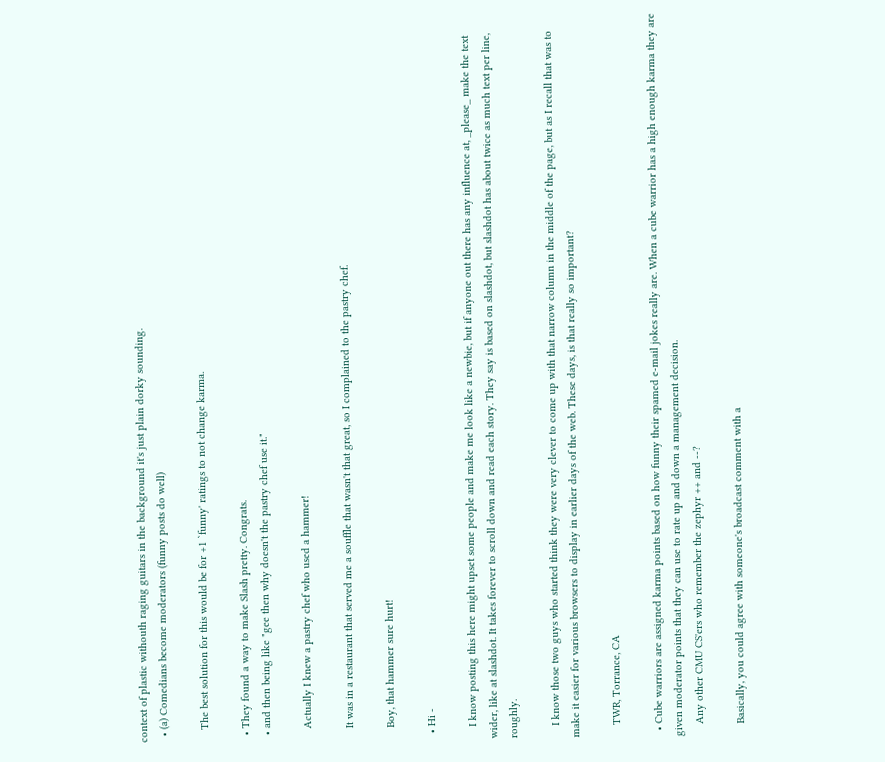context of plastic withouth raging guitars in the background it's just plain dorky sounding.
  • (a) Comedians become moderators (funny posts do well)

    The best solution for this would be for +1 `funny' ratings to not change karma.

  • They found a way to make Slash pretty. Congrats.
  • and then being like "gee then why doesn't the pastry chef use it."

    Actually I knew a pastry chef who used a hammer!

    It was in a restaurant that served me a souffle that wasn't that great, so I complained to the pastry chef.

    Boy, that hammer sure hurt!

  • Hi -

    I know posting this here might upset some people and make me look like a newbie, but if anyone out there has any influence at, _please_ make the text wider, like at slashdot. It takes forever to scroll down and read each story. They say is based on slashdot, but slashdot has about twice as much text per line, roughly.

    I know those two guys who started think they were very clever to come up with that narrow column in the middle of the page, but as I recall that was to make it easier for various browsers to display in earlier days of the web. These days, is that really so important?

    TWR, Torrance, CA

  • Cube warriors are assigned karma points based on how funny their spamed e-mail jokes really are. When a cube warrior has a high enough karma they are given moderator points that they can use to rate up and down a management decision.
    Any other CMU CS'ers who remember the zephyr ++ and --?

    Basically, you could agree with someone's broadcast comment with a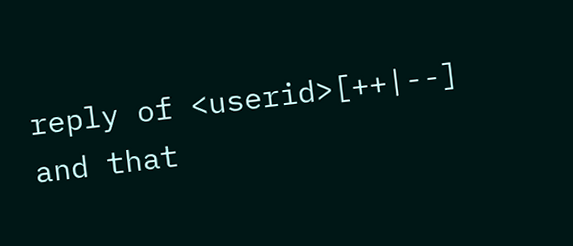reply of <userid>[++|--] and that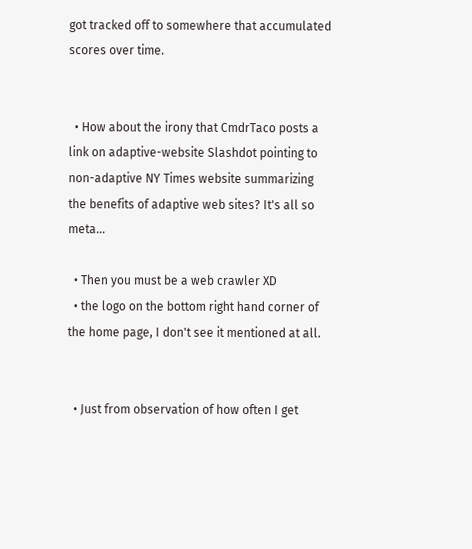got tracked off to somewhere that accumulated scores over time.


  • How about the irony that CmdrTaco posts a link on adaptive-website Slashdot pointing to non-adaptive NY Times website summarizing the benefits of adaptive web sites? It's all so meta...

  • Then you must be a web crawler XD
  • the logo on the bottom right hand corner of the home page, I don't see it mentioned at all.


  • Just from observation of how often I get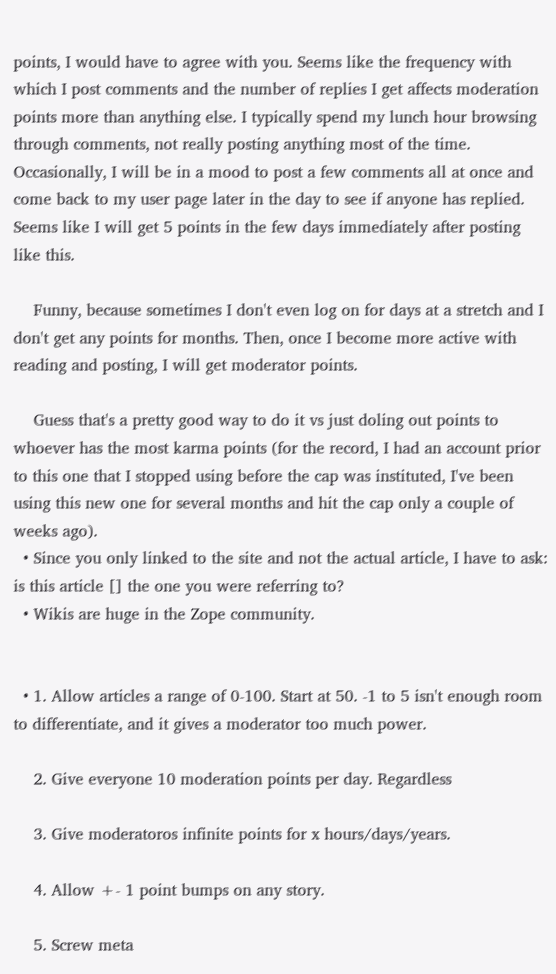points, I would have to agree with you. Seems like the frequency with which I post comments and the number of replies I get affects moderation points more than anything else. I typically spend my lunch hour browsing through comments, not really posting anything most of the time. Occasionally, I will be in a mood to post a few comments all at once and come back to my user page later in the day to see if anyone has replied. Seems like I will get 5 points in the few days immediately after posting like this.

    Funny, because sometimes I don't even log on for days at a stretch and I don't get any points for months. Then, once I become more active with reading and posting, I will get moderator points.

    Guess that's a pretty good way to do it vs just doling out points to whoever has the most karma points (for the record, I had an account prior to this one that I stopped using before the cap was instituted, I've been using this new one for several months and hit the cap only a couple of weeks ago).
  • Since you only linked to the site and not the actual article, I have to ask: is this article [] the one you were referring to?
  • Wikis are huge in the Zope community.


  • 1. Allow articles a range of 0-100. Start at 50. -1 to 5 isn't enough room to differentiate, and it gives a moderator too much power.

    2. Give everyone 10 moderation points per day. Regardless

    3. Give moderatoros infinite points for x hours/days/years.

    4. Allow +- 1 point bumps on any story.

    5. Screw meta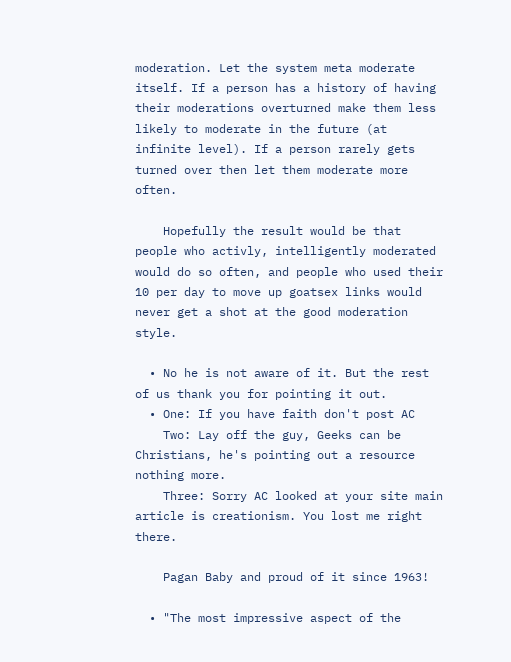moderation. Let the system meta moderate itself. If a person has a history of having their moderations overturned make them less likely to moderate in the future (at infinite level). If a person rarely gets turned over then let them moderate more often.

    Hopefully the result would be that people who activly, intelligently moderated would do so often, and people who used their 10 per day to move up goatsex links would never get a shot at the good moderation style.

  • No he is not aware of it. But the rest of us thank you for pointing it out.
  • One: If you have faith don't post AC
    Two: Lay off the guy, Geeks can be Christians, he's pointing out a resource nothing more.
    Three: Sorry AC looked at your site main article is creationism. You lost me right there.

    Pagan Baby and proud of it since 1963!

  • "The most impressive aspect of the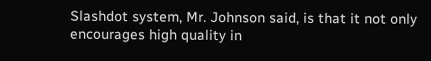Slashdot system, Mr. Johnson said, is that it not only encourages high quality in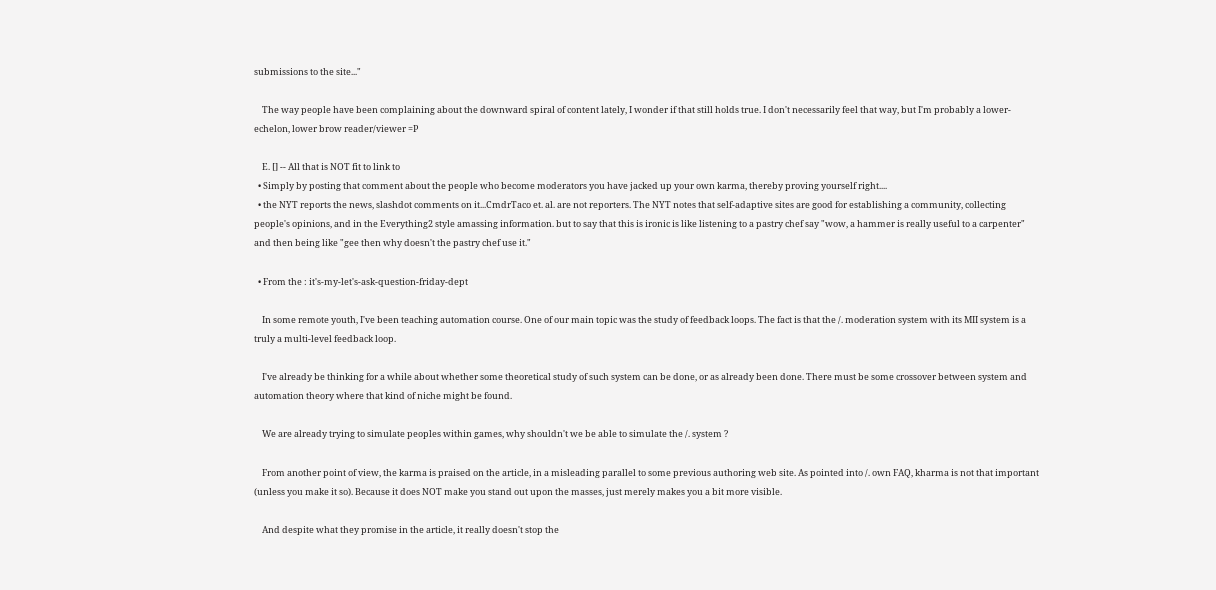submissions to the site..."

    The way people have been complaining about the downward spiral of content lately, I wonder if that still holds true. I don't necessarily feel that way, but I'm probably a lower-echelon, lower brow reader/viewer =P

    E. [] -- All that is NOT fit to link to
  • Simply by posting that comment about the people who become moderators you have jacked up your own karma, thereby proving yourself right....
  • the NYT reports the news, slashdot comments on it...CmdrTaco et. al. are not reporters. The NYT notes that self-adaptive sites are good for establishing a community, collecting people's opinions, and in the Everything2 style amassing information. but to say that this is ironic is like listening to a pastry chef say "wow, a hammer is really useful to a carpenter" and then being like "gee then why doesn't the pastry chef use it."

  • From the : it's-my-let's-ask-question-friday-dept

    In some remote youth, I've been teaching automation course. One of our main topic was the study of feedback loops. The fact is that the /. moderation system with its MII system is a truly a multi-level feedback loop.

    I've already be thinking for a while about whether some theoretical study of such system can be done, or as already been done. There must be some crossover between system and automation theory where that kind of niche might be found.

    We are already trying to simulate peoples within games, why shouldn't we be able to simulate the /. system ?

    From another point of view, the karma is praised on the article, in a misleading parallel to some previous authoring web site. As pointed into /. own FAQ, kharma is not that important (unless you make it so). Because it does NOT make you stand out upon the masses, just merely makes you a bit more visible.

    And despite what they promise in the article, it really doesn't stop the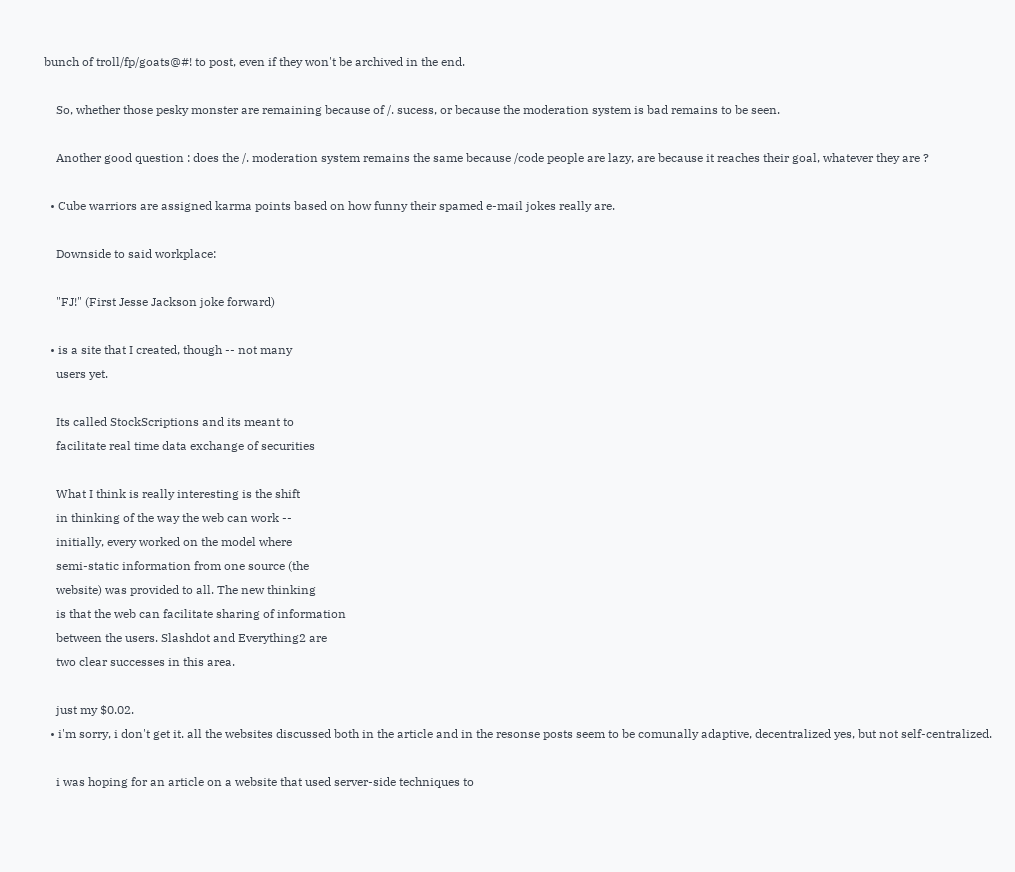bunch of troll/fp/goats@#! to post, even if they won't be archived in the end.

    So, whether those pesky monster are remaining because of /. sucess, or because the moderation system is bad remains to be seen.

    Another good question : does the /. moderation system remains the same because /code people are lazy, are because it reaches their goal, whatever they are ?

  • Cube warriors are assigned karma points based on how funny their spamed e-mail jokes really are.

    Downside to said workplace:

    "FJ!" (First Jesse Jackson joke forward)

  • is a site that I created, though -- not many
    users yet.

    Its called StockScriptions and its meant to
    facilitate real time data exchange of securities

    What I think is really interesting is the shift
    in thinking of the way the web can work --
    initially, every worked on the model where
    semi-static information from one source (the
    website) was provided to all. The new thinking
    is that the web can facilitate sharing of information
    between the users. Slashdot and Everything2 are
    two clear successes in this area.

    just my $0.02.
  • i'm sorry, i don't get it. all the websites discussed both in the article and in the resonse posts seem to be comunally adaptive, decentralized yes, but not self-centralized.

    i was hoping for an article on a website that used server-side techniques to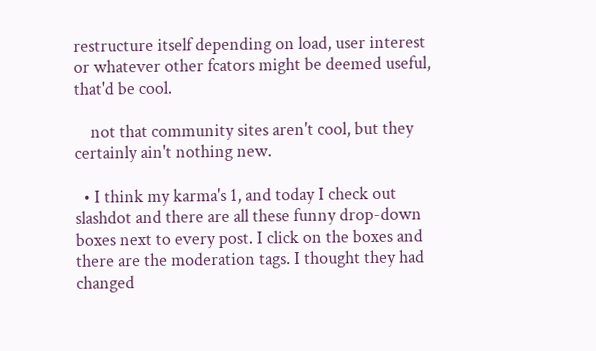restructure itself depending on load, user interest or whatever other fcators might be deemed useful, that'd be cool.

    not that community sites aren't cool, but they certainly ain't nothing new.

  • I think my karma's 1, and today I check out slashdot and there are all these funny drop-down boxes next to every post. I click on the boxes and there are the moderation tags. I thought they had changed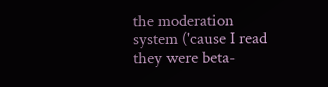the moderation system ('cause I read they were beta-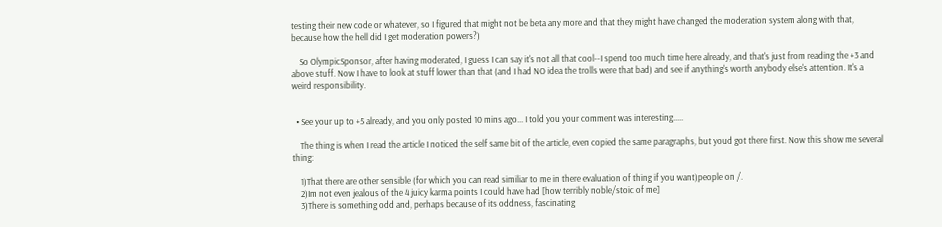testing their new code or whatever, so I figured that might not be beta any more and that they might have changed the moderation system along with that, because how the hell did I get moderation powers?)

    So OlympicSponsor, after having moderated, I guess I can say it's not all that cool--I spend too much time here already, and that's just from reading the +3 and above stuff. Now I have to look at stuff lower than that (and I had NO idea the trolls were that bad) and see if anything's worth anybody else's attention. It's a weird responsibility.


  • See your up to +5 already, and you only posted 10 mins ago... I told you your comment was interesting.....

    The thing is when I read the article I noticed the self same bit of the article, even copied the same paragraphs, but youd got there first. Now this show me several thing:

    1)That there are other sensible (for which you can read similiar to me in there evaluation of thing if you want)people on /.
    2)Im not even jealous of the 4 juicy karma points I could have had [how terribly noble/stoic of me]
    3)There is something odd and, perhaps because of its oddness, fascinating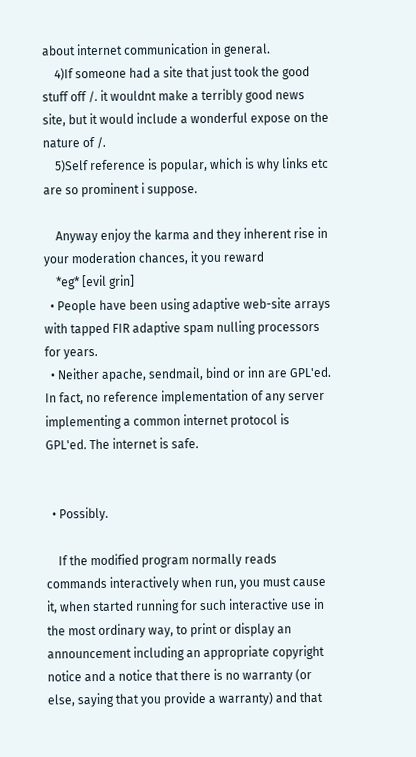about internet communication in general.
    4)If someone had a site that just took the good stuff off /. it wouldnt make a terribly good news site, but it would include a wonderful expose on the nature of /.
    5)Self reference is popular, which is why links etc are so prominent i suppose.

    Anyway enjoy the karma and they inherent rise in your moderation chances, it you reward
    *eg* [evil grin]
  • People have been using adaptive web-site arrays with tapped FIR adaptive spam nulling processors for years.
  • Neither apache, sendmail, bind or inn are GPL'ed. In fact, no reference implementation of any server implementing a common internet protocol is GPL'ed. The internet is safe.


  • Possibly.

    If the modified program normally reads commands interactively when run, you must cause it, when started running for such interactive use in the most ordinary way, to print or display an announcement including an appropriate copyright notice and a notice that there is no warranty (or else, saying that you provide a warranty) and that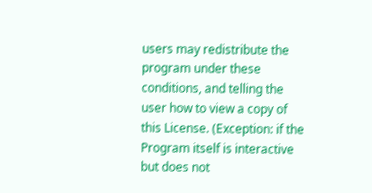users may redistribute the program under these conditions, and telling the user how to view a copy of this License. (Exception: if the Program itself is interactive but does not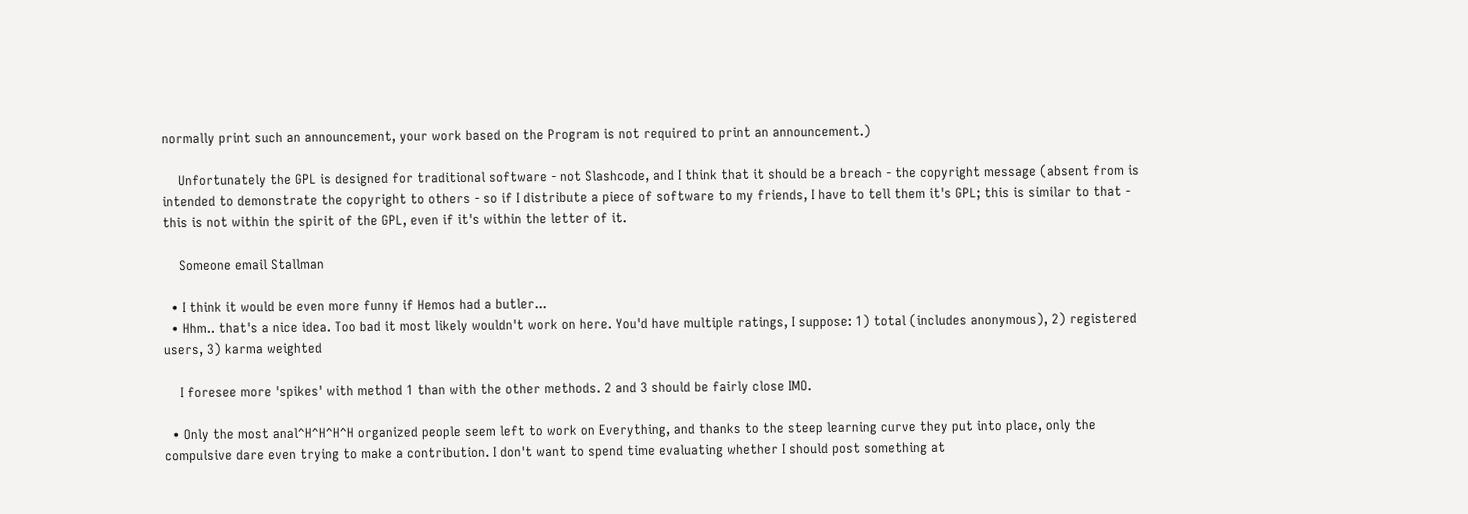normally print such an announcement, your work based on the Program is not required to print an announcement.)

    Unfortunately the GPL is designed for traditional software - not Slashcode, and I think that it should be a breach - the copyright message (absent from is intended to demonstrate the copyright to others - so if I distribute a piece of software to my friends, I have to tell them it's GPL; this is similar to that - this is not within the spirit of the GPL, even if it's within the letter of it.

    Someone email Stallman

  • I think it would be even more funny if Hemos had a butler...
  • Hhm.. that's a nice idea. Too bad it most likely wouldn't work on here. You'd have multiple ratings, I suppose: 1) total (includes anonymous), 2) registered users, 3) karma weighted

    I foresee more 'spikes' with method 1 than with the other methods. 2 and 3 should be fairly close IMO.

  • Only the most anal^H^H^H^H organized people seem left to work on Everything, and thanks to the steep learning curve they put into place, only the compulsive dare even trying to make a contribution. I don't want to spend time evaluating whether I should post something at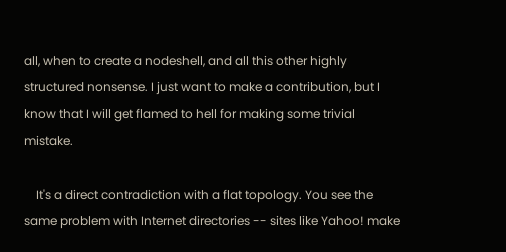all, when to create a nodeshell, and all this other highly structured nonsense. I just want to make a contribution, but I know that I will get flamed to hell for making some trivial mistake.

    It's a direct contradiction with a flat topology. You see the same problem with Internet directories -- sites like Yahoo! make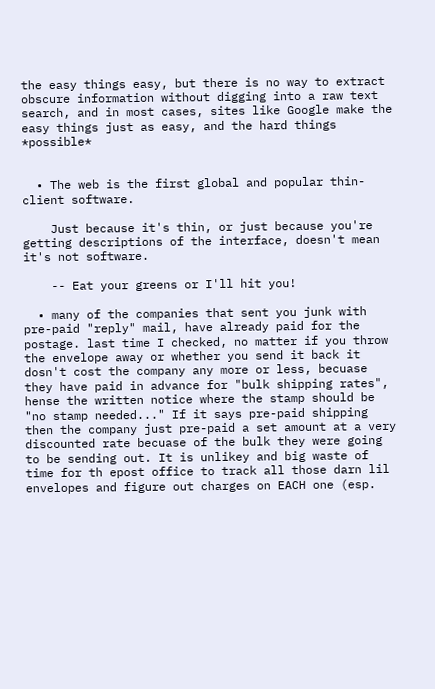the easy things easy, but there is no way to extract obscure information without digging into a raw text search, and in most cases, sites like Google make the easy things just as easy, and the hard things *possible*


  • The web is the first global and popular thin-client software.

    Just because it's thin, or just because you're getting descriptions of the interface, doesn't mean it's not software.

    -- Eat your greens or I'll hit you!

  • many of the companies that sent you junk with pre-paid "reply" mail, have already paid for the postage. last time I checked, no matter if you throw the envelope away or whether you send it back it dosn't cost the company any more or less, becuase they have paid in advance for "bulk shipping rates", hense the written notice where the stamp should be "no stamp needed..." If it says pre-paid shipping then the company just pre-paid a set amount at a very discounted rate becuase of the bulk they were going to be sending out. It is unlikey and big waste of time for th epost office to track all those darn lil envelopes and figure out charges on EACH one (esp.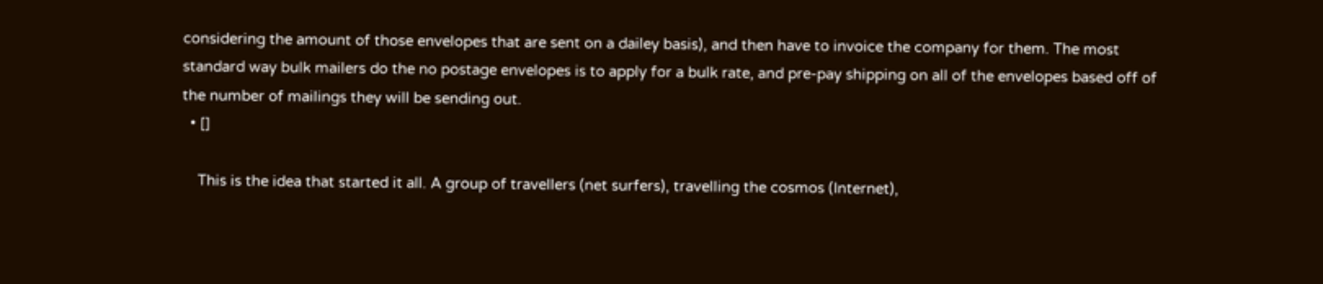considering the amount of those envelopes that are sent on a dailey basis), and then have to invoice the company for them. The most standard way bulk mailers do the no postage envelopes is to apply for a bulk rate, and pre-pay shipping on all of the envelopes based off of the number of mailings they will be sending out.
  • []

    This is the idea that started it all. A group of travellers (net surfers), travelling the cosmos (Internet),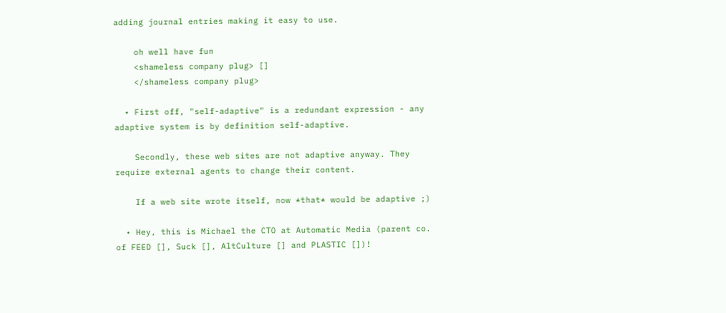adding journal entries making it easy to use.

    oh well have fun
    <shameless company plug> []
    </shameless company plug>

  • First off, "self-adaptive" is a redundant expression - any adaptive system is by definition self-adaptive.

    Secondly, these web sites are not adaptive anyway. They require external agents to change their content.

    If a web site wrote itself, now *that* would be adaptive ;)

  • Hey, this is Michael the CTO at Automatic Media (parent co. of FEED [], Suck [], AltCulture [] and PLASTIC [])!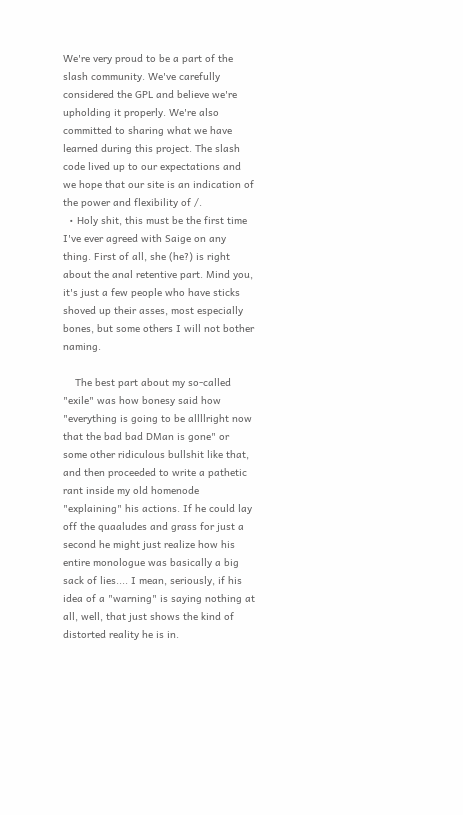We're very proud to be a part of the slash community. We've carefully considered the GPL and believe we're upholding it properly. We're also committed to sharing what we have learned during this project. The slash code lived up to our expectations and we hope that our site is an indication of the power and flexibility of /.
  • Holy shit, this must be the first time I've ever agreed with Saige on any thing. First of all, she (he?) is right about the anal retentive part. Mind you, it's just a few people who have sticks shoved up their asses, most especially bones, but some others I will not bother naming.

    The best part about my so-called "exile" was how bonesy said how "everything is going to be allllright now that the bad bad DMan is gone" or some other ridiculous bullshit like that, and then proceeded to write a pathetic rant inside my old homenode "explaining" his actions. If he could lay off the quaaludes and grass for just a second he might just realize how his entire monologue was basically a big sack of lies.... I mean, seriously, if his idea of a "warning" is saying nothing at all, well, that just shows the kind of distorted reality he is in.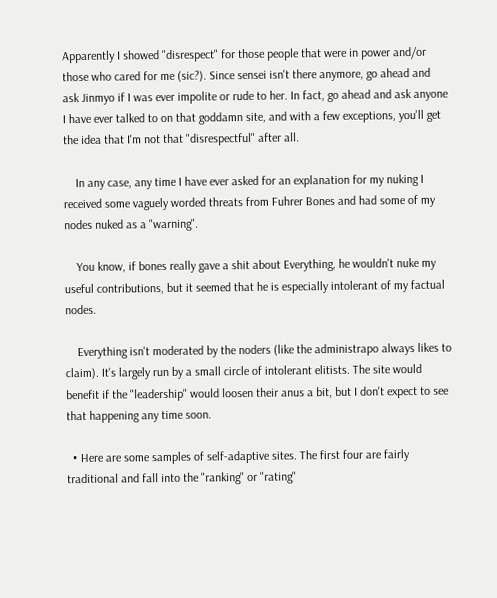Apparently I showed "disrespect" for those people that were in power and/or those who cared for me (sic?). Since sensei isn't there anymore, go ahead and ask Jinmyo if I was ever impolite or rude to her. In fact, go ahead and ask anyone I have ever talked to on that goddamn site, and with a few exceptions, you'll get the idea that I'm not that "disrespectful" after all.

    In any case, any time I have ever asked for an explanation for my nuking I received some vaguely worded threats from Fuhrer Bones and had some of my nodes nuked as a "warning".

    You know, if bones really gave a shit about Everything, he wouldn't nuke my useful contributions, but it seemed that he is especially intolerant of my factual nodes.

    Everything isn't moderated by the noders (like the administrapo always likes to claim). It's largely run by a small circle of intolerant elitists. The site would benefit if the "leadership" would loosen their anus a bit, but I don't expect to see that happening any time soon.

  • Here are some samples of self-adaptive sites. The first four are fairly traditional and fall into the "ranking" or "rating"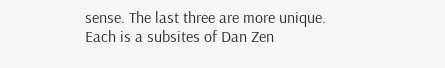sense. The last three are more unique. Each is a subsites of Dan Zen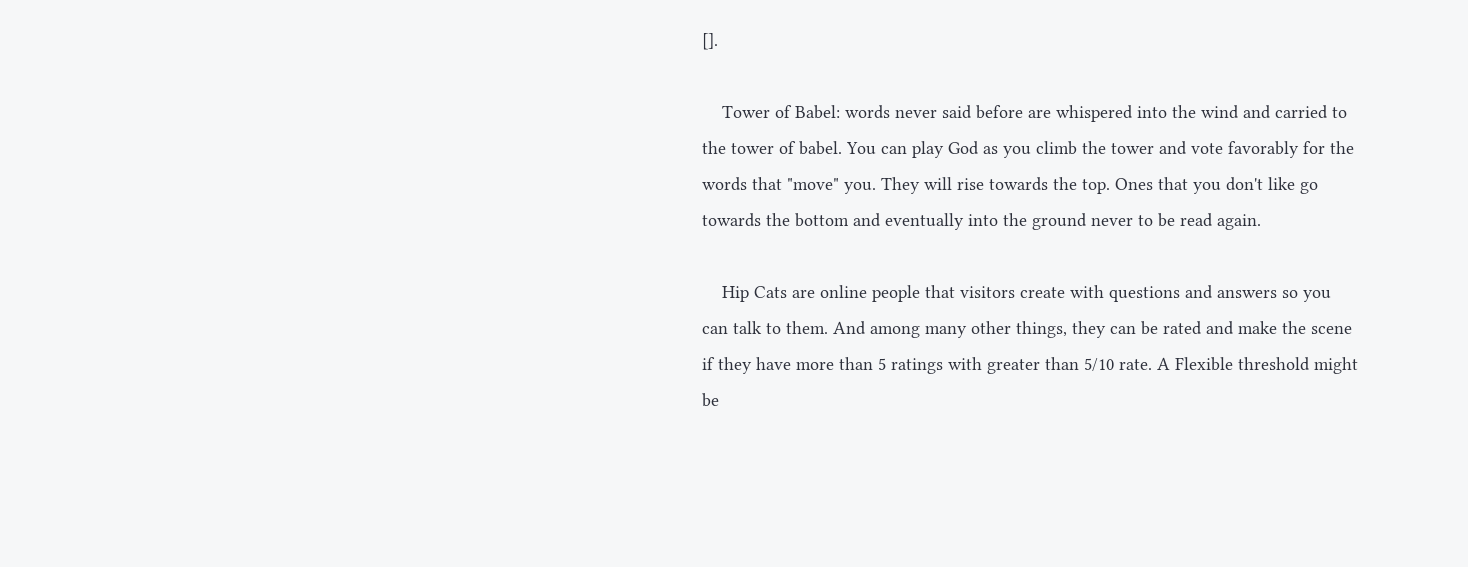[].

    Tower of Babel: words never said before are whispered into the wind and carried to the tower of babel. You can play God as you climb the tower and vote favorably for the words that "move" you. They will rise towards the top. Ones that you don't like go towards the bottom and eventually into the ground never to be read again.

    Hip Cats are online people that visitors create with questions and answers so you can talk to them. And among many other things, they can be rated and make the scene if they have more than 5 ratings with greater than 5/10 rate. A Flexible threshold might be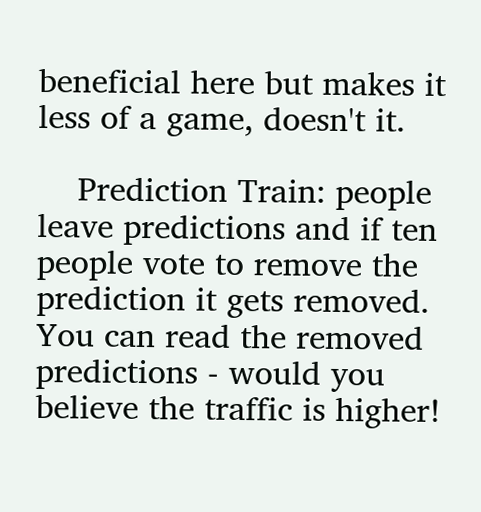beneficial here but makes it less of a game, doesn't it.

    Prediction Train: people leave predictions and if ten people vote to remove the prediction it gets removed. You can read the removed predictions - would you believe the traffic is higher!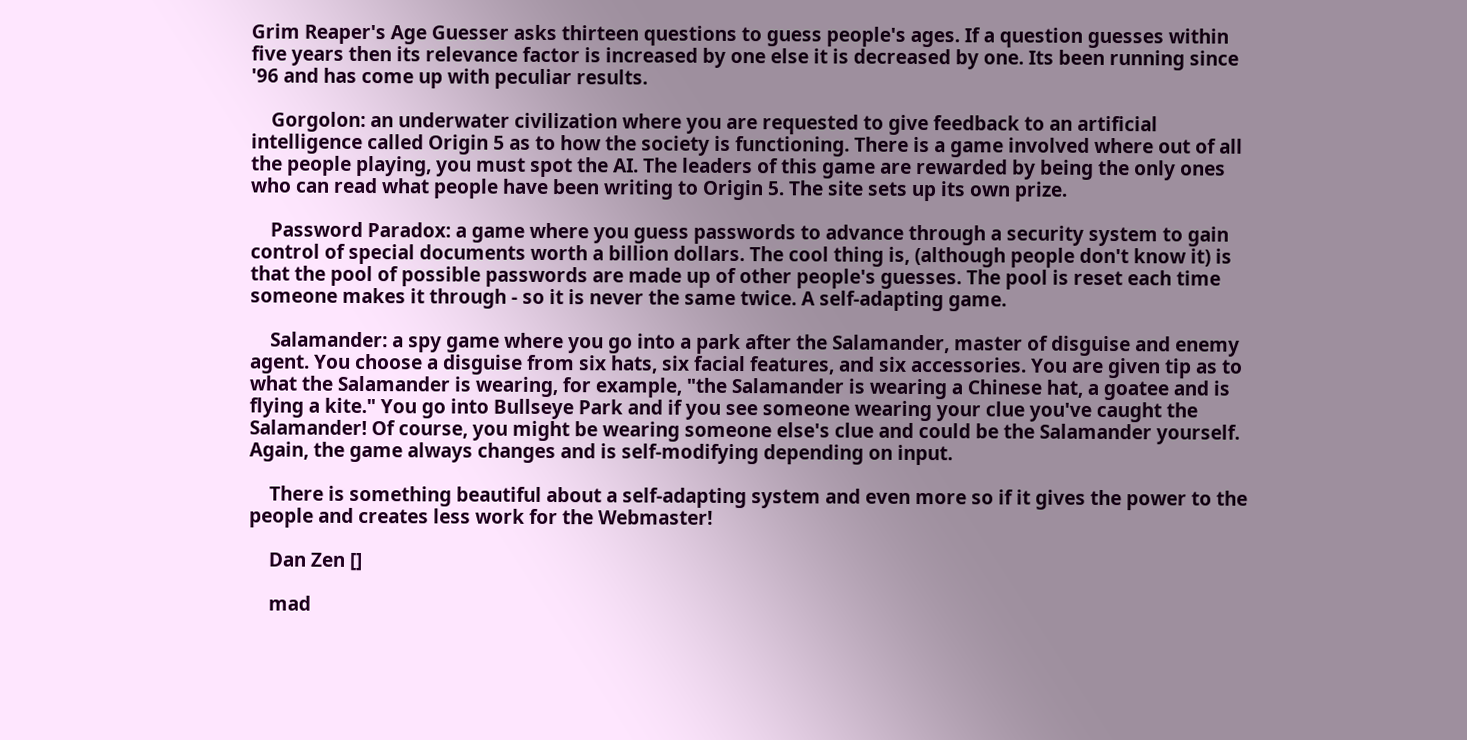Grim Reaper's Age Guesser asks thirteen questions to guess people's ages. If a question guesses within five years then its relevance factor is increased by one else it is decreased by one. Its been running since '96 and has come up with peculiar results.

    Gorgolon: an underwater civilization where you are requested to give feedback to an artificial intelligence called Origin 5 as to how the society is functioning. There is a game involved where out of all the people playing, you must spot the AI. The leaders of this game are rewarded by being the only ones who can read what people have been writing to Origin 5. The site sets up its own prize.

    Password Paradox: a game where you guess passwords to advance through a security system to gain control of special documents worth a billion dollars. The cool thing is, (although people don't know it) is that the pool of possible passwords are made up of other people's guesses. The pool is reset each time someone makes it through - so it is never the same twice. A self-adapting game.

    Salamander: a spy game where you go into a park after the Salamander, master of disguise and enemy agent. You choose a disguise from six hats, six facial features, and six accessories. You are given tip as to what the Salamander is wearing, for example, "the Salamander is wearing a Chinese hat, a goatee and is flying a kite." You go into Bullseye Park and if you see someone wearing your clue you've caught the Salamander! Of course, you might be wearing someone else's clue and could be the Salamander yourself. Again, the game always changes and is self-modifying depending on input.

    There is something beautiful about a self-adapting system and even more so if it gives the power to the people and creates less work for the Webmaster!

    Dan Zen []

    mad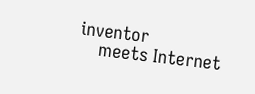inventor
    meets Internet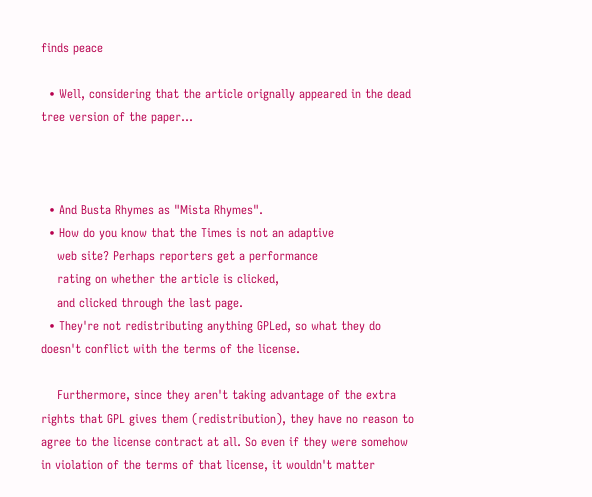finds peace

  • Well, considering that the article orignally appeared in the dead tree version of the paper...



  • And Busta Rhymes as "Mista Rhymes".
  • How do you know that the Times is not an adaptive
    web site? Perhaps reporters get a performance
    rating on whether the article is clicked,
    and clicked through the last page.
  • They're not redistributing anything GPLed, so what they do doesn't conflict with the terms of the license.

    Furthermore, since they aren't taking advantage of the extra rights that GPL gives them (redistribution), they have no reason to agree to the license contract at all. So even if they were somehow in violation of the terms of that license, it wouldn't matter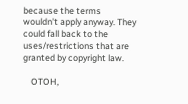because the terms wouldn't apply anyway. They could fall back to the uses/restrictions that are granted by copyright law.

    OTOH,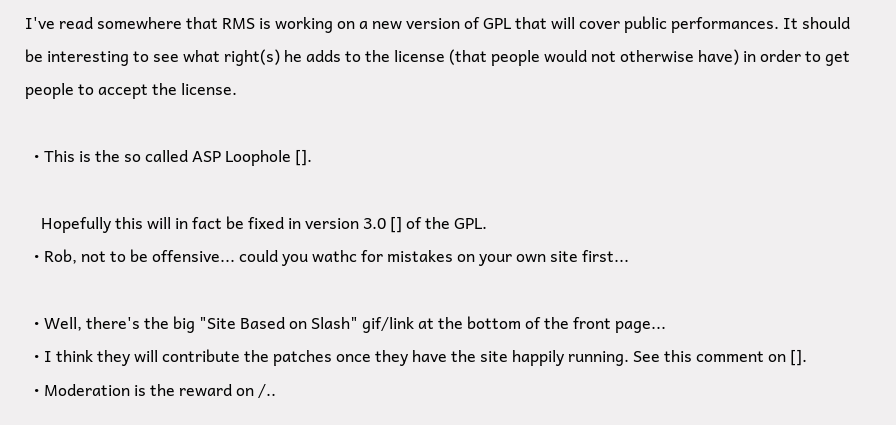I've read somewhere that RMS is working on a new version of GPL that will cover public performances. It should be interesting to see what right(s) he adds to the license (that people would not otherwise have) in order to get people to accept the license.

  • This is the so called ASP Loophole [].

    Hopefully this will in fact be fixed in version 3.0 [] of the GPL.
  • Rob, not to be offensive... could you wathc for mistakes on your own site first...

  • Well, there's the big "Site Based on Slash" gif/link at the bottom of the front page...
  • I think they will contribute the patches once they have the site happily running. See this comment on [].
  • Moderation is the reward on /..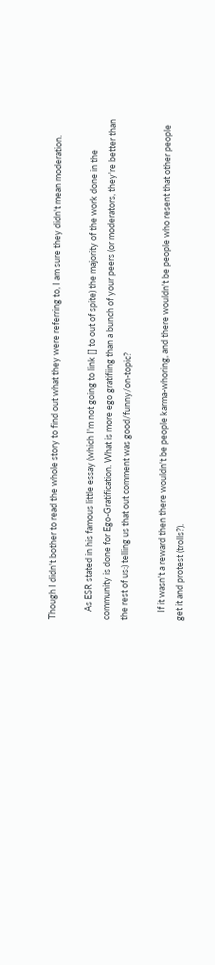Though I didn't bother to read the whole story to find out what they were referring to, I am sure they didn't mean moderation.

    As ESR stated in his famous little essay (which I'm not going to link [] to out of spite) the majority of the work done in the community is done for Ego-Gratification. What is more ego gratifiing than a bunch of your peers (or moderators, they're better than the rest of us:) telling us that out comment was good/funny/on-topic?

    If it wasn't a reward then there wouldn't be people karma-whoring, and there wouldn't be people who resent that other people get it and protest (trolls?).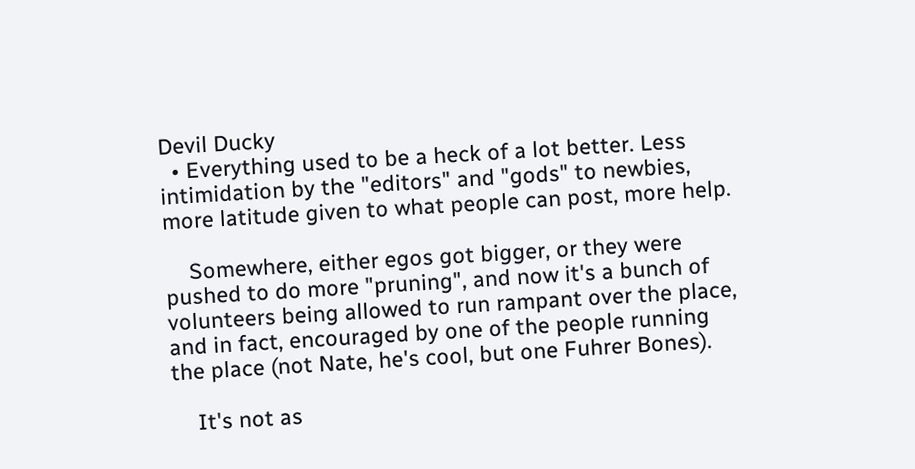Devil Ducky
  • Everything used to be a heck of a lot better. Less intimidation by the "editors" and "gods" to newbies, more latitude given to what people can post, more help.

    Somewhere, either egos got bigger, or they were pushed to do more "pruning", and now it's a bunch of volunteers being allowed to run rampant over the place, and in fact, encouraged by one of the people running the place (not Nate, he's cool, but one Fuhrer Bones).

    It's not as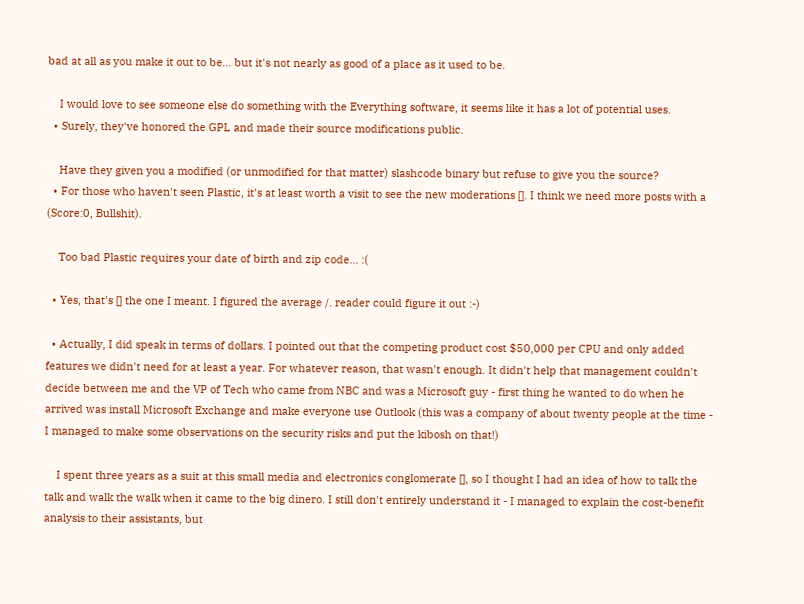bad at all as you make it out to be... but it's not nearly as good of a place as it used to be.

    I would love to see someone else do something with the Everything software, it seems like it has a lot of potential uses.
  • Surely, they've honored the GPL and made their source modifications public.

    Have they given you a modified (or unmodified for that matter) slashcode binary but refuse to give you the source?
  • For those who haven't seen Plastic, it's at least worth a visit to see the new moderations []. I think we need more posts with a (Score:0, Bullshit).

    Too bad Plastic requires your date of birth and zip code... :(

  • Yes, that's [] the one I meant. I figured the average /. reader could figure it out :-)

  • Actually, I did speak in terms of dollars. I pointed out that the competing product cost $50,000 per CPU and only added features we didn't need for at least a year. For whatever reason, that wasn't enough. It didn't help that management couldn't decide between me and the VP of Tech who came from NBC and was a Microsoft guy - first thing he wanted to do when he arrived was install Microsoft Exchange and make everyone use Outlook (this was a company of about twenty people at the time - I managed to make some observations on the security risks and put the kibosh on that!)

    I spent three years as a suit at this small media and electronics conglomerate [], so I thought I had an idea of how to talk the talk and walk the walk when it came to the big dinero. I still don't entirely understand it - I managed to explain the cost-benefit analysis to their assistants, but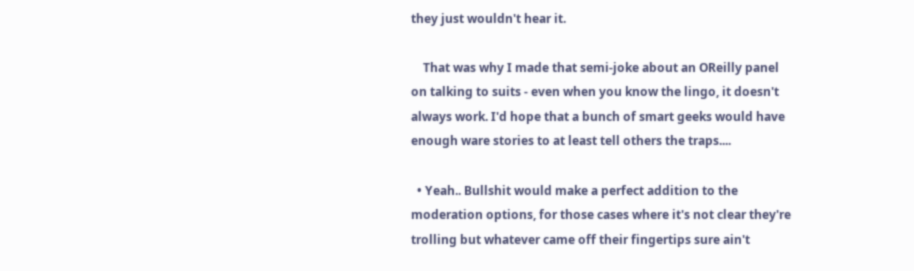they just wouldn't hear it.

    That was why I made that semi-joke about an OReilly panel on talking to suits - even when you know the lingo, it doesn't always work. I'd hope that a bunch of smart geeks would have enough ware stories to at least tell others the traps....

  • Yeah.. Bullshit would make a perfect addition to the moderation options, for those cases where it's not clear they're trolling but whatever came off their fingertips sure ain't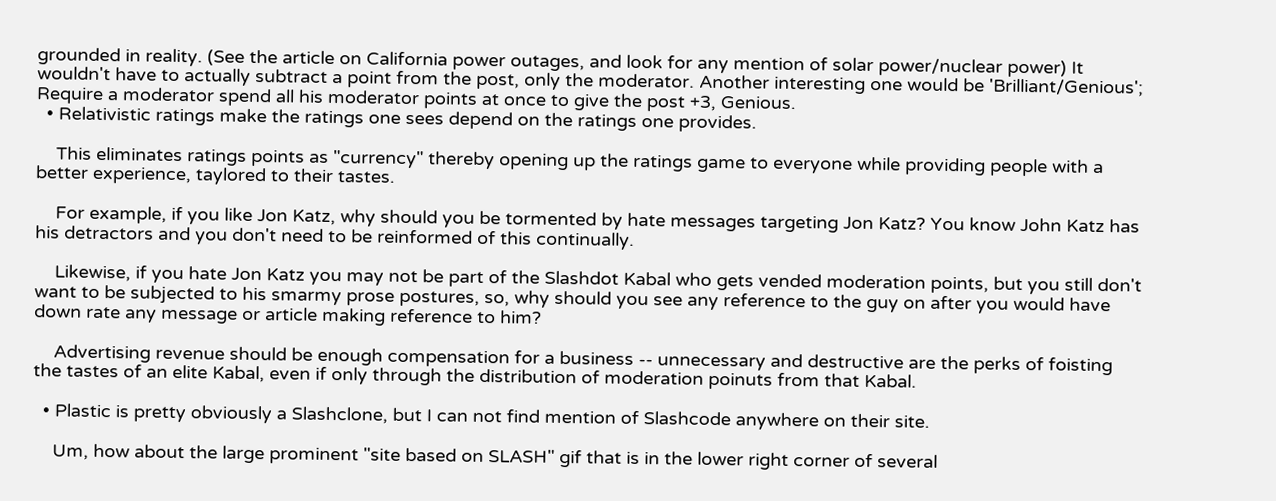grounded in reality. (See the article on California power outages, and look for any mention of solar power/nuclear power) It wouldn't have to actually subtract a point from the post, only the moderator. Another interesting one would be 'Brilliant/Genious'; Require a moderator spend all his moderator points at once to give the post +3, Genious.
  • Relativistic ratings make the ratings one sees depend on the ratings one provides.

    This eliminates ratings points as "currency" thereby opening up the ratings game to everyone while providing people with a better experience, taylored to their tastes.

    For example, if you like Jon Katz, why should you be tormented by hate messages targeting Jon Katz? You know John Katz has his detractors and you don't need to be reinformed of this continually.

    Likewise, if you hate Jon Katz you may not be part of the Slashdot Kabal who gets vended moderation points, but you still don't want to be subjected to his smarmy prose postures, so, why should you see any reference to the guy on after you would have down rate any message or article making reference to him?

    Advertising revenue should be enough compensation for a business -- unnecessary and destructive are the perks of foisting the tastes of an elite Kabal, even if only through the distribution of moderation poinuts from that Kabal.

  • Plastic is pretty obviously a Slashclone, but I can not find mention of Slashcode anywhere on their site.

    Um, how about the large prominent "site based on SLASH" gif that is in the lower right corner of several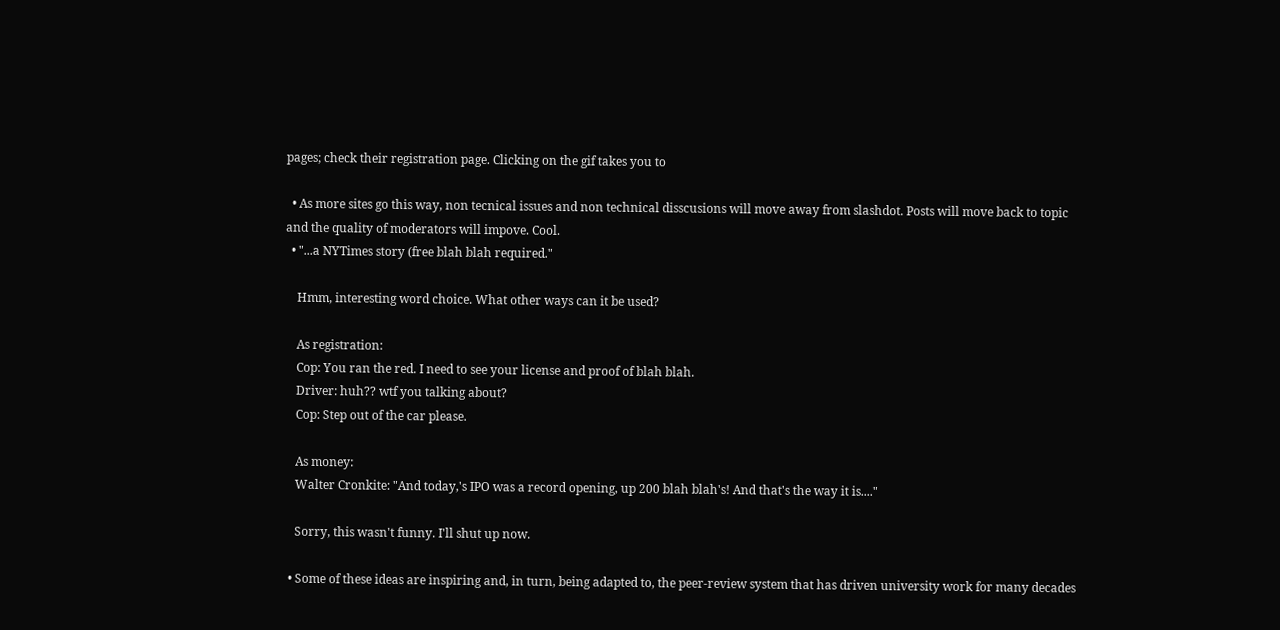pages; check their registration page. Clicking on the gif takes you to

  • As more sites go this way, non tecnical issues and non technical disscusions will move away from slashdot. Posts will move back to topic and the quality of moderators will impove. Cool.
  • "...a NYTimes story (free blah blah required."

    Hmm, interesting word choice. What other ways can it be used?

    As registration:
    Cop: You ran the red. I need to see your license and proof of blah blah.
    Driver: huh?? wtf you talking about?
    Cop: Step out of the car please.

    As money:
    Walter Cronkite: "And today,'s IPO was a record opening, up 200 blah blah's! And that's the way it is...."

    Sorry, this wasn't funny. I'll shut up now.

  • Some of these ideas are inspiring and, in turn, being adapted to, the peer-review system that has driven university work for many decades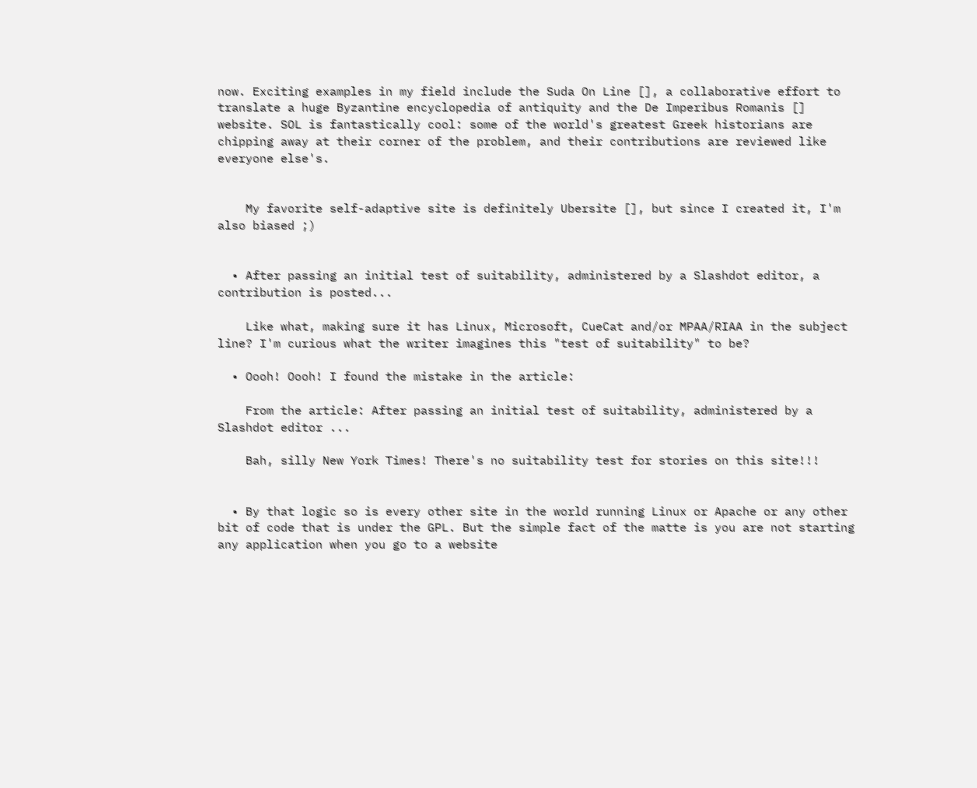now. Exciting examples in my field include the Suda On Line [], a collaborative effort to translate a huge Byzantine encyclopedia of antiquity and the De Imperibus Romanis [] website. SOL is fantastically cool: some of the world's greatest Greek historians are chipping away at their corner of the problem, and their contributions are reviewed like everyone else's.


    My favorite self-adaptive site is definitely Ubersite [], but since I created it, I'm also biased ;)


  • After passing an initial test of suitability, administered by a Slashdot editor, a contribution is posted...

    Like what, making sure it has Linux, Microsoft, CueCat and/or MPAA/RIAA in the subject line? I'm curious what the writer imagines this "test of suitability" to be?

  • Oooh! Oooh! I found the mistake in the article:

    From the article: After passing an initial test of suitability, administered by a Slashdot editor ...

    Bah, silly New York Times! There's no suitability test for stories on this site!!!


  • By that logic so is every other site in the world running Linux or Apache or any other bit of code that is under the GPL. But the simple fact of the matte is you are not starting any application when you go to a website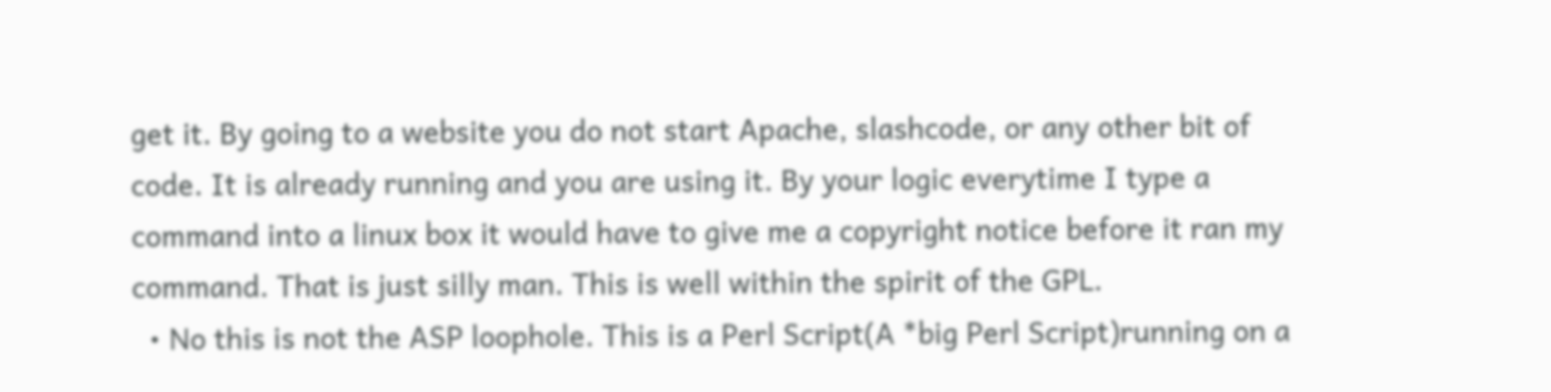get it. By going to a website you do not start Apache, slashcode, or any other bit of code. It is already running and you are using it. By your logic everytime I type a command into a linux box it would have to give me a copyright notice before it ran my command. That is just silly man. This is well within the spirit of the GPL.
  • No this is not the ASP loophole. This is a Perl Script(A *big Perl Script)running on a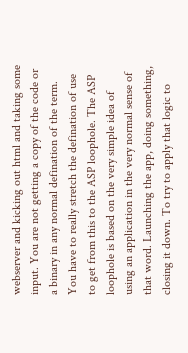webserver and kicking out html and taking some input. You are not getting a copy of the code or a binary in any normal defination of the term. You have to really stretch the defination of use to get from this to the ASP loophole. The ASP loophole is based on the very simple idea of using an application in the very normal sense of that word. Launching the app, doing something, closing it down. To try to apply that logic to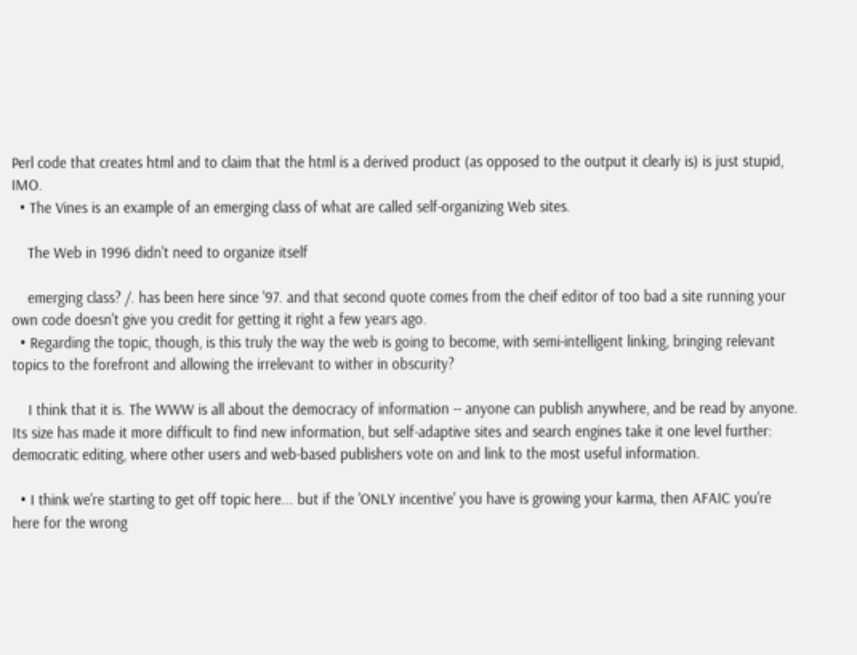Perl code that creates html and to claim that the html is a derived product (as opposed to the output it clearly is) is just stupid, IMO.
  • The Vines is an example of an emerging class of what are called self-organizing Web sites.

    The Web in 1996 didn't need to organize itself

    emerging class? /. has been here since '97. and that second quote comes from the cheif editor of too bad a site running your own code doesn't give you credit for getting it right a few years ago.
  • Regarding the topic, though, is this truly the way the web is going to become, with semi-intelligent linking, bringing relevant topics to the forefront and allowing the irrelevant to wither in obscurity?

    I think that it is. The WWW is all about the democracy of information -- anyone can publish anywhere, and be read by anyone. Its size has made it more difficult to find new information, but self-adaptive sites and search engines take it one level further: democratic editing, where other users and web-based publishers vote on and link to the most useful information.

  • I think we're starting to get off topic here... but if the 'ONLY incentive' you have is growing your karma, then AFAIC you're here for the wrong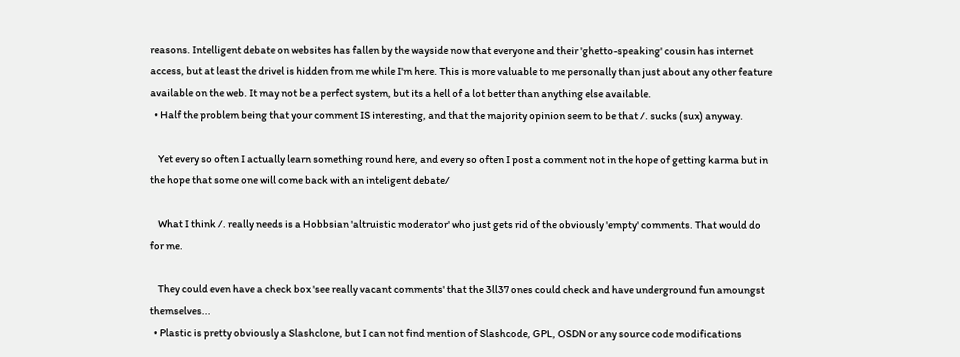reasons. Intelligent debate on websites has fallen by the wayside now that everyone and their 'ghetto-speaking' cousin has internet access, but at least the drivel is hidden from me while I'm here. This is more valuable to me personally than just about any other feature available on the web. It may not be a perfect system, but its a hell of a lot better than anything else available.
  • Half the problem being that your comment IS interesting, and that the majority opinion seem to be that /. sucks (sux) anyway.

    Yet every so often I actually learn something round here, and every so often I post a comment not in the hope of getting karma but in the hope that some one will come back with an inteligent debate/

    What I think /. really needs is a Hobbsian 'altruistic moderator' who just gets rid of the obviously 'empty' comments. That would do for me.

    They could even have a check box 'see really vacant comments' that the 3ll37 ones could check and have underground fun amoungst themselves...
  • Plastic is pretty obviously a Slashclone, but I can not find mention of Slashcode, GPL, OSDN or any source code modifications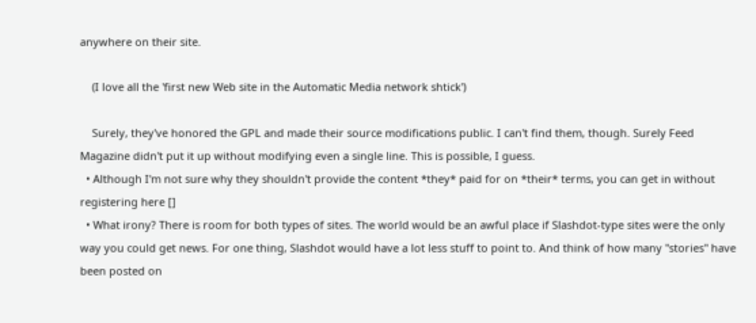anywhere on their site.

    (I love all the 'first new Web site in the Automatic Media network shtick')

    Surely, they've honored the GPL and made their source modifications public. I can't find them, though. Surely Feed Magazine didn't put it up without modifying even a single line. This is possible, I guess.
  • Although I'm not sure why they shouldn't provide the content *they* paid for on *their* terms, you can get in without registering here []
  • What irony? There is room for both types of sites. The world would be an awful place if Slashdot-type sites were the only way you could get news. For one thing, Slashdot would have a lot less stuff to point to. And think of how many "stories" have been posted on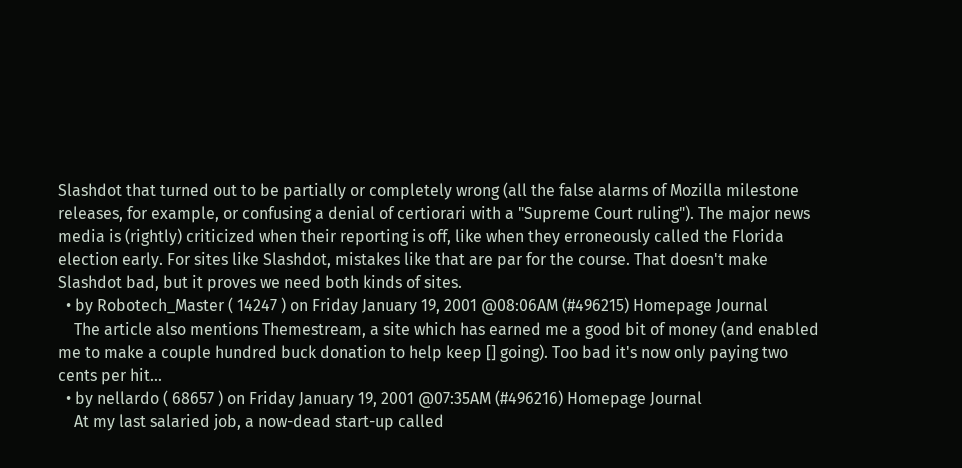Slashdot that turned out to be partially or completely wrong (all the false alarms of Mozilla milestone releases, for example, or confusing a denial of certiorari with a "Supreme Court ruling"). The major news media is (rightly) criticized when their reporting is off, like when they erroneously called the Florida election early. For sites like Slashdot, mistakes like that are par for the course. That doesn't make Slashdot bad, but it proves we need both kinds of sites.
  • by Robotech_Master ( 14247 ) on Friday January 19, 2001 @08:06AM (#496215) Homepage Journal
    The article also mentions Themestream, a site which has earned me a good bit of money (and enabled me to make a couple hundred buck donation to help keep [] going). Too bad it's now only paying two cents per hit...
  • by nellardo ( 68657 ) on Friday January 19, 2001 @07:35AM (#496216) Homepage Journal
    At my last salaried job, a now-dead start-up called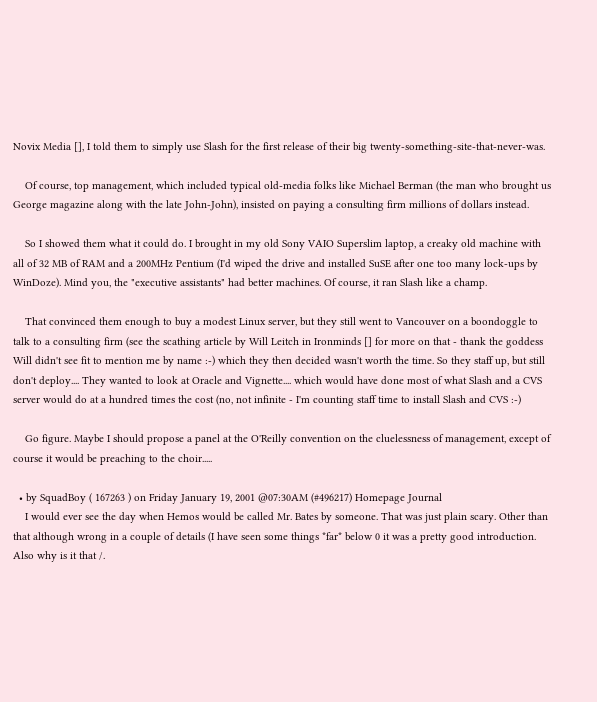Novix Media [], I told them to simply use Slash for the first release of their big twenty-something-site-that-never-was.

    Of course, top management, which included typical old-media folks like Michael Berman (the man who brought us George magazine along with the late John-John), insisted on paying a consulting firm millions of dollars instead.

    So I showed them what it could do. I brought in my old Sony VAIO Superslim laptop, a creaky old machine with all of 32 MB of RAM and a 200MHz Pentium (I'd wiped the drive and installed SuSE after one too many lock-ups by WinDoze). Mind you, the "executive assistants" had better machines. Of course, it ran Slash like a champ.

    That convinced them enough to buy a modest Linux server, but they still went to Vancouver on a boondoggle to talk to a consulting firm (see the scathing article by Will Leitch in Ironminds [] for more on that - thank the goddess Will didn't see fit to mention me by name :-) which they then decided wasn't worth the time. So they staff up, but still don't deploy.... They wanted to look at Oracle and Vignette.... which would have done most of what Slash and a CVS server would do at a hundred times the cost (no, not infinite - I'm counting staff time to install Slash and CVS :-)

    Go figure. Maybe I should propose a panel at the O'Reilly convention on the cluelessness of management, except of course it would be preaching to the choir.....

  • by SquadBoy ( 167263 ) on Friday January 19, 2001 @07:30AM (#496217) Homepage Journal
    I would ever see the day when Hemos would be called Mr. Bates by someone. That was just plain scary. Other than that although wrong in a couple of details (I have seen some things *far* below 0 it was a pretty good introduction. Also why is it that /.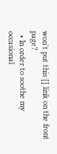won't put this [] link on the front page?
  • In order to soothe my occasional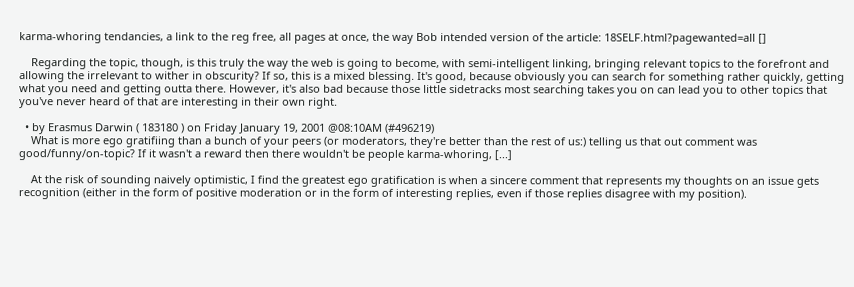karma-whoring tendancies, a link to the reg free, all pages at once, the way Bob intended version of the article: 18SELF.html?pagewanted=all []

    Regarding the topic, though, is this truly the way the web is going to become, with semi-intelligent linking, bringing relevant topics to the forefront and allowing the irrelevant to wither in obscurity? If so, this is a mixed blessing. It's good, because obviously you can search for something rather quickly, getting what you need and getting outta there. However, it's also bad because those little sidetracks most searching takes you on can lead you to other topics that you've never heard of that are interesting in their own right.

  • by Erasmus Darwin ( 183180 ) on Friday January 19, 2001 @08:10AM (#496219)
    What is more ego gratifiing than a bunch of your peers (or moderators, they're better than the rest of us:) telling us that out comment was good/funny/on-topic? If it wasn't a reward then there wouldn't be people karma-whoring, [...]

    At the risk of sounding naively optimistic, I find the greatest ego gratification is when a sincere comment that represents my thoughts on an issue gets recognition (either in the form of positive moderation or in the form of interesting replies, even if those replies disagree with my position).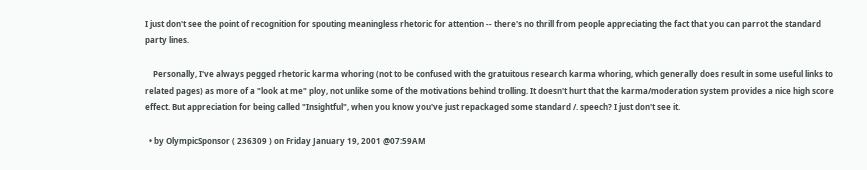I just don't see the point of recognition for spouting meaningless rhetoric for attention -- there's no thrill from people appreciating the fact that you can parrot the standard party lines.

    Personally, I've always pegged rhetoric karma whoring (not to be confused with the gratuitous research karma whoring, which generally does result in some useful links to related pages) as more of a "look at me" ploy, not unlike some of the motivations behind trolling. It doesn't hurt that the karma/moderation system provides a nice high score effect. But appreciation for being called "Insightful", when you know you've just repackaged some standard /. speech? I just don't see it.

  • by OlympicSponsor ( 236309 ) on Friday January 19, 2001 @07:59AM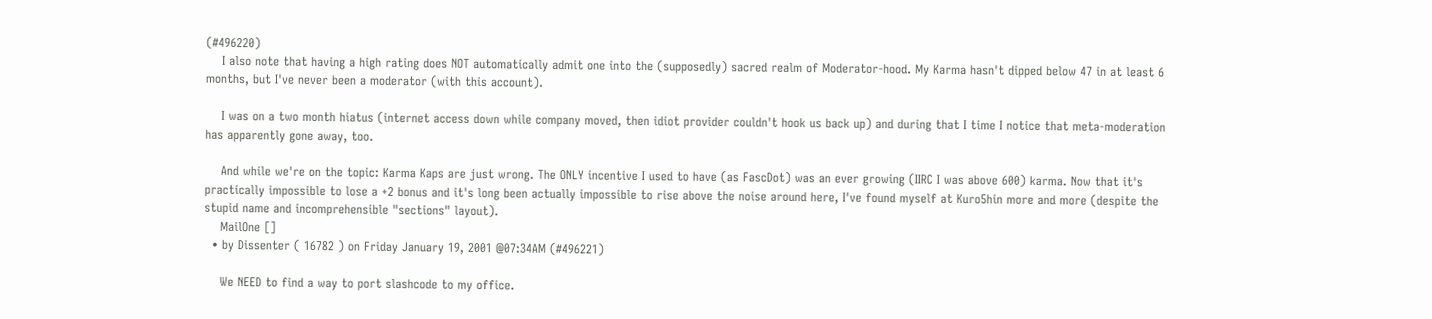(#496220)
    I also note that having a high rating does NOT automatically admit one into the (supposedly) sacred realm of Moderator-hood. My Karma hasn't dipped below 47 in at least 6 months, but I've never been a moderator (with this account).

    I was on a two month hiatus (internet access down while company moved, then idiot provider couldn't hook us back up) and during that I time I notice that meta-moderation has apparently gone away, too.

    And while we're on the topic: Karma Kaps are just wrong. The ONLY incentive I used to have (as FascDot) was an ever growing (IIRC I was above 600) karma. Now that it's practically impossible to lose a +2 bonus and it's long been actually impossible to rise above the noise around here, I've found myself at Kuro5hin more and more (despite the stupid name and incomprehensible "sections" layout).
    MailOne []
  • by Dissenter ( 16782 ) on Friday January 19, 2001 @07:34AM (#496221)

    We NEED to find a way to port slashcode to my office.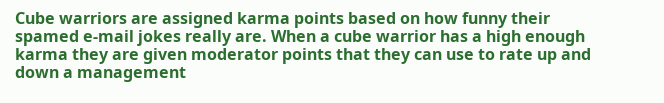Cube warriors are assigned karma points based on how funny their spamed e-mail jokes really are. When a cube warrior has a high enough karma they are given moderator points that they can use to rate up and down a management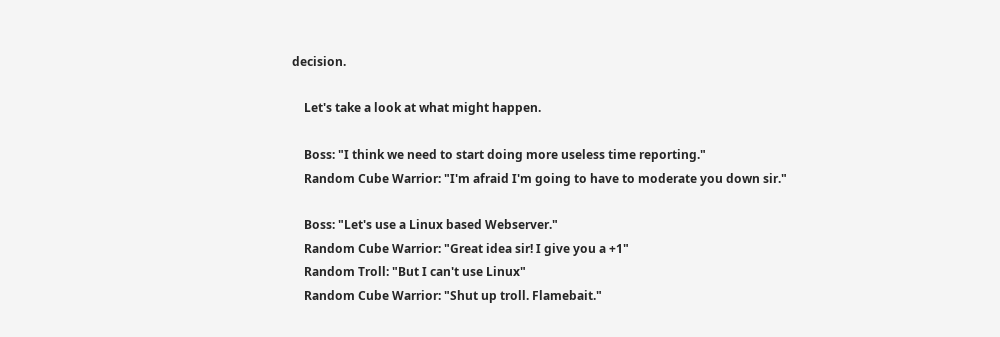decision.

    Let's take a look at what might happen.

    Boss: "I think we need to start doing more useless time reporting."
    Random Cube Warrior: "I'm afraid I'm going to have to moderate you down sir."

    Boss: "Let's use a Linux based Webserver."
    Random Cube Warrior: "Great idea sir! I give you a +1"
    Random Troll: "But I can't use Linux"
    Random Cube Warrior: "Shut up troll. Flamebait."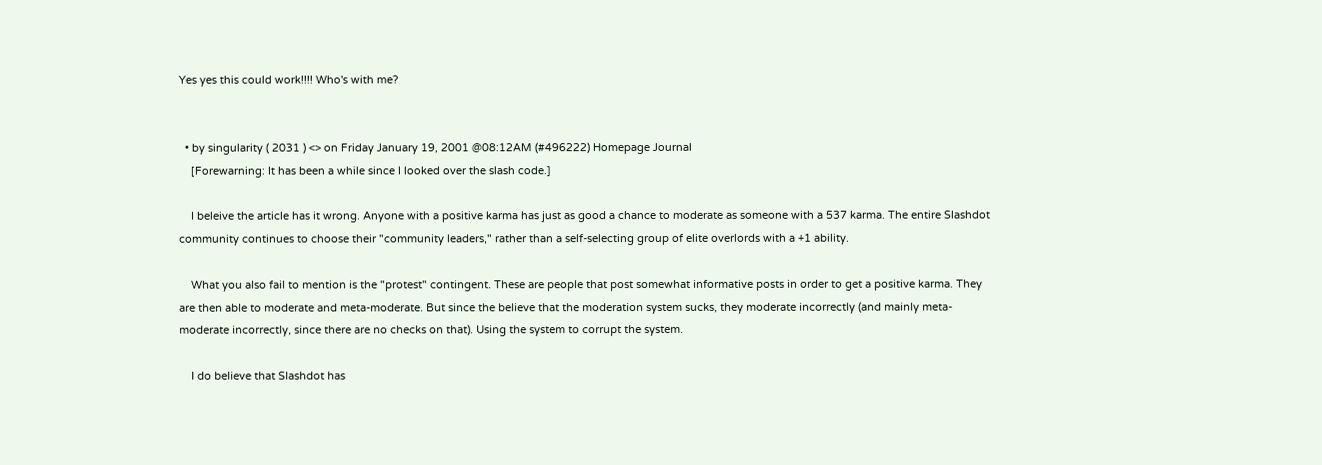Yes yes this could work!!!! Who's with me?


  • by singularity ( 2031 ) <> on Friday January 19, 2001 @08:12AM (#496222) Homepage Journal
    [Forewarning: It has been a while since I looked over the slash code.]

    I beleive the article has it wrong. Anyone with a positive karma has just as good a chance to moderate as someone with a 537 karma. The entire Slashdot community continues to choose their "community leaders," rather than a self-selecting group of elite overlords with a +1 ability.

    What you also fail to mention is the "protest" contingent. These are people that post somewhat informative posts in order to get a positive karma. They are then able to moderate and meta-moderate. But since the believe that the moderation system sucks, they moderate incorrectly (and mainly meta-moderate incorrectly, since there are no checks on that). Using the system to corrupt the system.

    I do believe that Slashdot has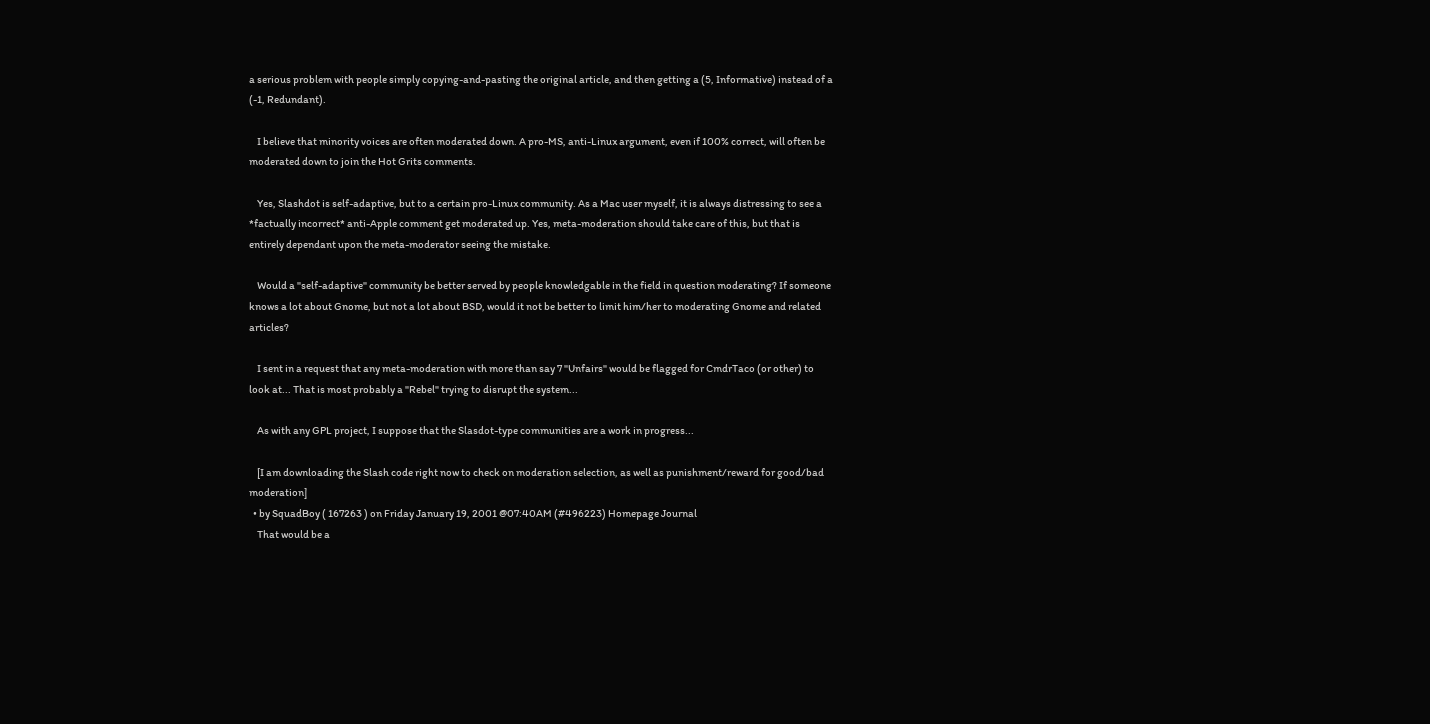a serious problem with people simply copying-and-pasting the original article, and then getting a (5, Informative) instead of a (-1, Redundant).

    I believe that minority voices are often moderated down. A pro-MS, anti-Linux argument, even if 100% correct, will often be moderated down to join the Hot Grits comments.

    Yes, Slashdot is self-adaptive, but to a certain pro-Linux community. As a Mac user myself, it is always distressing to see a *factually incorrect* anti-Apple comment get moderated up. Yes, meta-moderation should take care of this, but that is entirely dependant upon the meta-moderator seeing the mistake.

    Would a "self-adaptive" community be better served by people knowledgable in the field in question moderating? If someone knows a lot about Gnome, but not a lot about BSD, would it not be better to limit him/her to moderating Gnome and related articles?

    I sent in a request that any meta-moderation with more than say 7 "Unfairs" would be flagged for CmdrTaco (or other) to look at... That is most probably a "Rebel" trying to disrupt the system...

    As with any GPL project, I suppose that the Slasdot-type communities are a work in progress...

    [I am downloading the Slash code right now to check on moderation selection, as well as punishment/reward for good/bad moderation]
  • by SquadBoy ( 167263 ) on Friday January 19, 2001 @07:40AM (#496223) Homepage Journal
    That would be a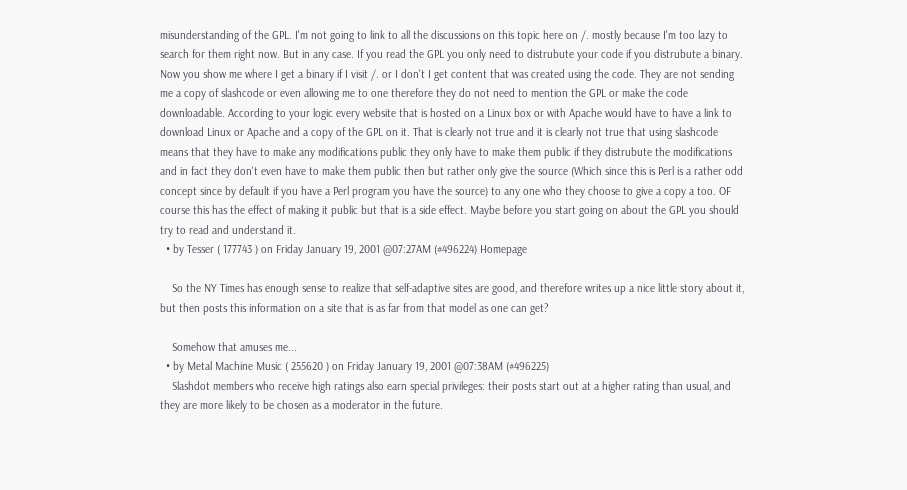misunderstanding of the GPL. I'm not going to link to all the discussions on this topic here on /. mostly because I'm too lazy to search for them right now. But in any case. If you read the GPL you only need to distrubute your code if you distrubute a binary. Now you show me where I get a binary if I visit /. or I don't I get content that was created using the code. They are not sending me a copy of slashcode or even allowing me to one therefore they do not need to mention the GPL or make the code downloadable. According to your logic every website that is hosted on a Linux box or with Apache would have to have a link to download Linux or Apache and a copy of the GPL on it. That is clearly not true and it is clearly not true that using slashcode means that they have to make any modifications public they only have to make them public if they distrubute the modifications and in fact they don't even have to make them public then but rather only give the source (Which since this is Perl is a rather odd concept since by default if you have a Perl program you have the source) to any one who they choose to give a copy a too. OF course this has the effect of making it public but that is a side effect. Maybe before you start going on about the GPL you should try to read and understand it.
  • by Tesser ( 177743 ) on Friday January 19, 2001 @07:27AM (#496224) Homepage

    So the NY Times has enough sense to realize that self-adaptive sites are good, and therefore writes up a nice little story about it, but then posts this information on a site that is as far from that model as one can get?

    Somehow that amuses me...
  • by Metal Machine Music ( 255620 ) on Friday January 19, 2001 @07:38AM (#496225)
    Slashdot members who receive high ratings also earn special privileges: their posts start out at a higher rating than usual, and they are more likely to be chosen as a moderator in the future.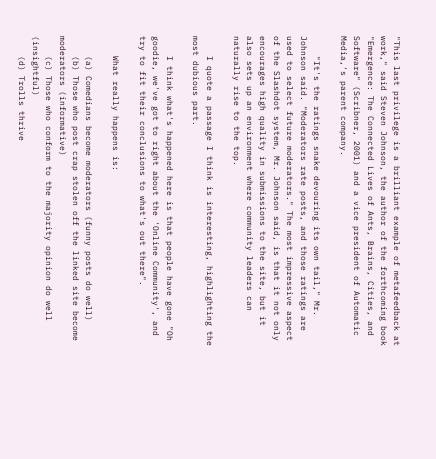"This last privilege is a brilliant example of metafeedback at work," said Steven Johnson, the author of the forthcoming book "Emergence: The Connected Lives of Ants, Brains, Cities, and Software" (Scribner, 2001) and a vice president of Automatic Media,'s parent company.

    "It's the ratings snake devouring its own tail," Mr. Johnson said. "Moderators rate posts, and those ratings are used to select future moderators." The most impressive aspect of the Slashdot system, Mr. Johnson said, is that it not only encourages high quality in submissions to the site, but it also sets up an environment where community leaders can naturally rise to the top.

    I quote a passage I think is interesting, highlighting the most dubious part.

    I think what's happened here is that people have gone "Oh goodie, we've got to right about the 'Online Community', and try to fit their conclusions to what's out there".

    What really happens is:

    (a) Comedians become moderators (funny posts do well)
    (b) Those who post crap stolen off the linked site become moderators (informative)
    (c) Those who conform to the majority opinion do well (insightful)
    (d) Trolls thrive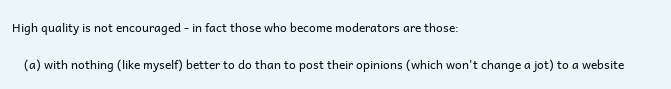High quality is not encouraged - in fact those who become moderators are those:

    (a) with nothing (like myself) better to do than to post their opinions (which won't change a jot) to a website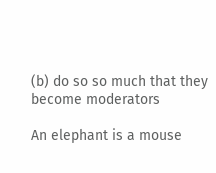(b) do so so much that they become moderators

An elephant is a mouse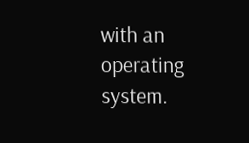with an operating system.